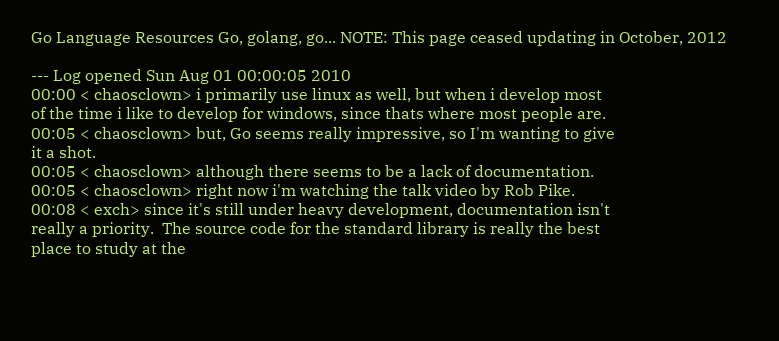Go Language Resources Go, golang, go... NOTE: This page ceased updating in October, 2012

--- Log opened Sun Aug 01 00:00:05 2010
00:00 < chaosclown> i primarily use linux as well, but when i develop most
of the time i like to develop for windows, since thats where most people are.
00:05 < chaosclown> but, Go seems really impressive, so I'm wanting to give
it a shot.
00:05 < chaosclown> although there seems to be a lack of documentation.
00:05 < chaosclown> right now i'm watching the talk video by Rob Pike.
00:08 < exch> since it's still under heavy development, documentation isn't
really a priority.  The source code for the standard library is really the best
place to study at the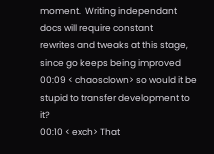moment.  Writing independant docs will require constant
rewrites and tweaks at this stage, since go keeps being improved
00:09 < chaosclown> so would it be stupid to transfer development to it?
00:10 < exch> That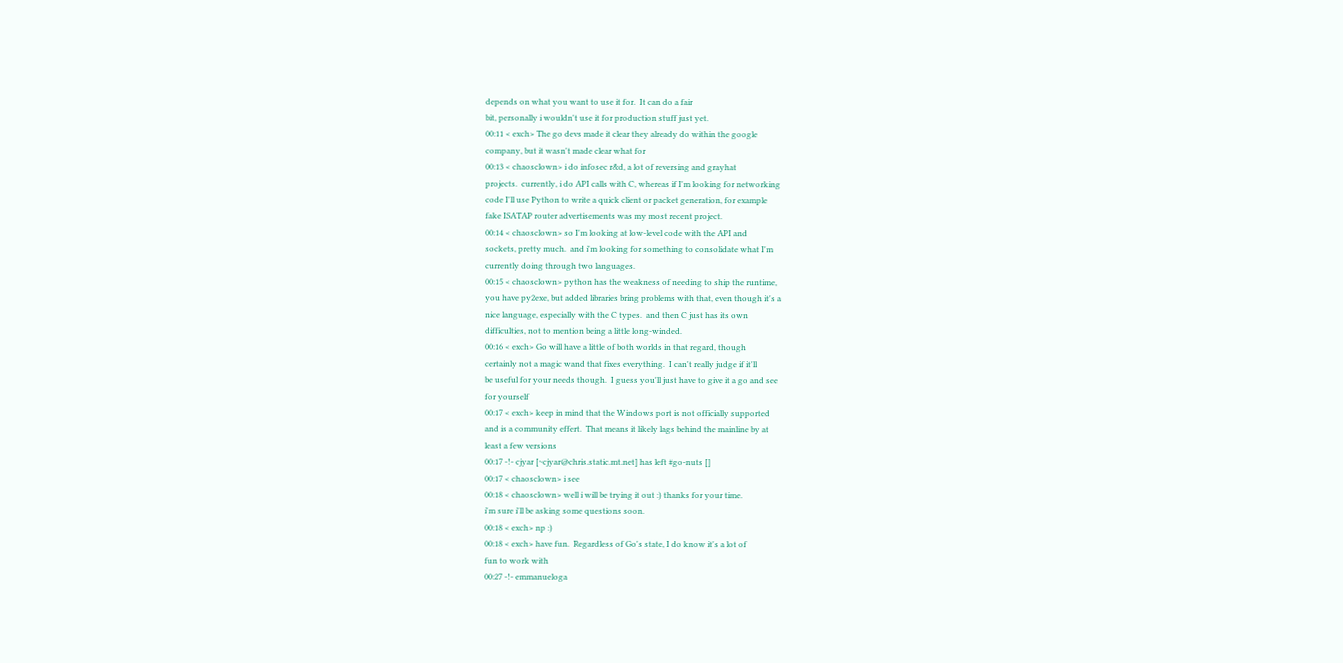depends on what you want to use it for.  It can do a fair
bit, personally i wouldn't use it for production stuff just yet.
00:11 < exch> The go devs made it clear they already do within the google
company, but it wasn't made clear what for
00:13 < chaosclown> i do infosec r&d, a lot of reversing and grayhat
projects.  currently, i do API calls with C, whereas if I'm looking for networking
code I'll use Python to write a quick client or packet generation, for example
fake ISATAP router advertisements was my most recent project.
00:14 < chaosclown> so I'm looking at low-level code with the API and
sockets, pretty much.  and i'm looking for something to consolidate what I'm
currently doing through two languages.
00:15 < chaosclown> python has the weakness of needing to ship the runtime,
you have py2exe, but added libraries bring problems with that, even though it's a
nice language, especially with the C types.  and then C just has its own
difficulties, not to mention being a little long-winded.
00:16 < exch> Go will have a little of both worlds in that regard, though
certainly not a magic wand that fixes everything.  I can't really judge if it'll
be useful for your needs though.  I guess you'll just have to give it a go and see
for yourself
00:17 < exch> keep in mind that the Windows port is not officially supported
and is a community effert.  That means it likely lags behind the mainline by at
least a few versions
00:17 -!- cjyar [~cjyar@chris.static.mt.net] has left #go-nuts []
00:17 < chaosclown> i see
00:18 < chaosclown> well i will be trying it out :) thanks for your time.
i'm sure i'll be asking some questions soon.
00:18 < exch> np :)
00:18 < exch> have fun.  Regardless of Go's state, I do know it's a lot of
fun to work with
00:27 -!- emmanueloga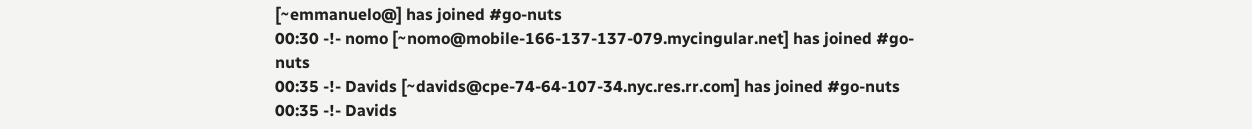[~emmanuelo@] has joined #go-nuts
00:30 -!- nomo [~nomo@mobile-166-137-137-079.mycingular.net] has joined #go-nuts
00:35 -!- Davids [~davids@cpe-74-64-107-34.nyc.res.rr.com] has joined #go-nuts
00:35 -!- Davids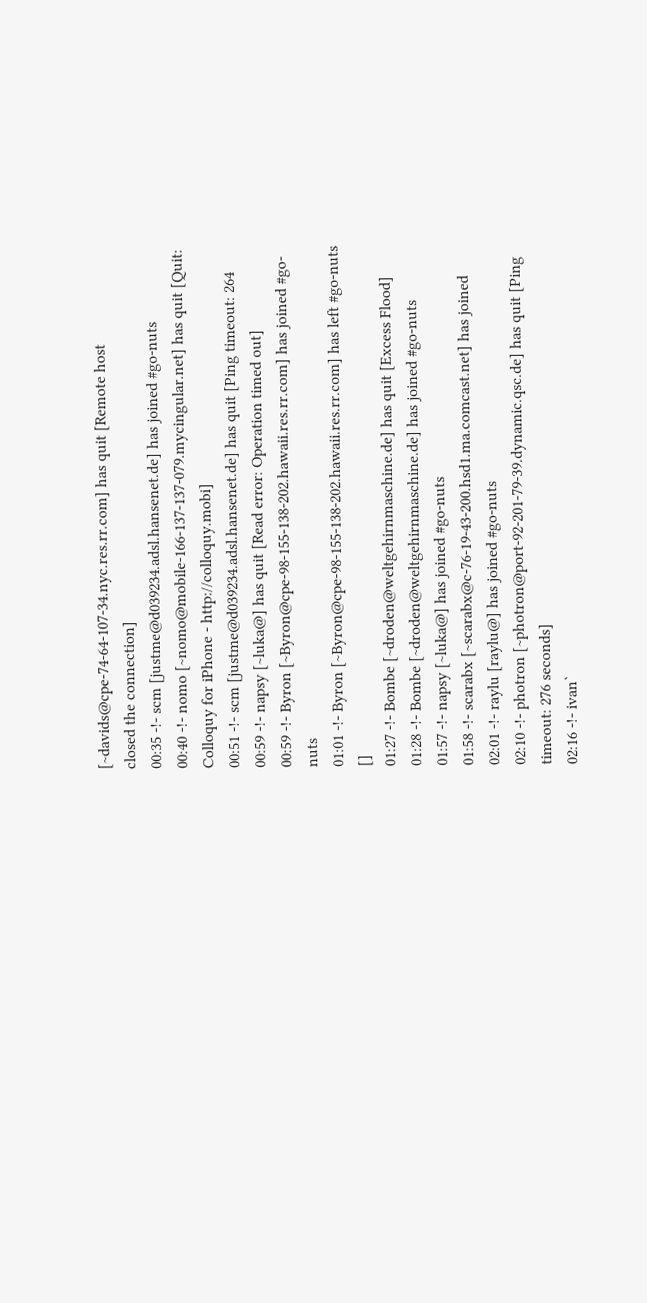[~davids@cpe-74-64-107-34.nyc.res.rr.com] has quit [Remote host
closed the connection]
00:35 -!- scm [justme@d039234.adsl.hansenet.de] has joined #go-nuts
00:40 -!- nomo [~nomo@mobile-166-137-137-079.mycingular.net] has quit [Quit:
Colloquy for iPhone - http://colloquy.mobi]
00:51 -!- scm [justme@d039234.adsl.hansenet.de] has quit [Ping timeout: 264
00:59 -!- napsy [~luka@] has quit [Read error: Operation timed out]
00:59 -!- Byron [~Byron@cpe-98-155-138-202.hawaii.res.rr.com] has joined #go-nuts
01:01 -!- Byron [~Byron@cpe-98-155-138-202.hawaii.res.rr.com] has left #go-nuts []
01:27 -!- Bombe [~droden@weltgehirnmaschine.de] has quit [Excess Flood]
01:28 -!- Bombe [~droden@weltgehirnmaschine.de] has joined #go-nuts
01:57 -!- napsy [~luka@] has joined #go-nuts
01:58 -!- scarabx [~scarabx@c-76-19-43-200.hsd1.ma.comcast.net] has joined
02:01 -!- raylu [raylu@] has joined #go-nuts
02:10 -!- photron [~photron@port-92-201-79-39.dynamic.qsc.de] has quit [Ping
timeout: 276 seconds]
02:16 -!- ivan`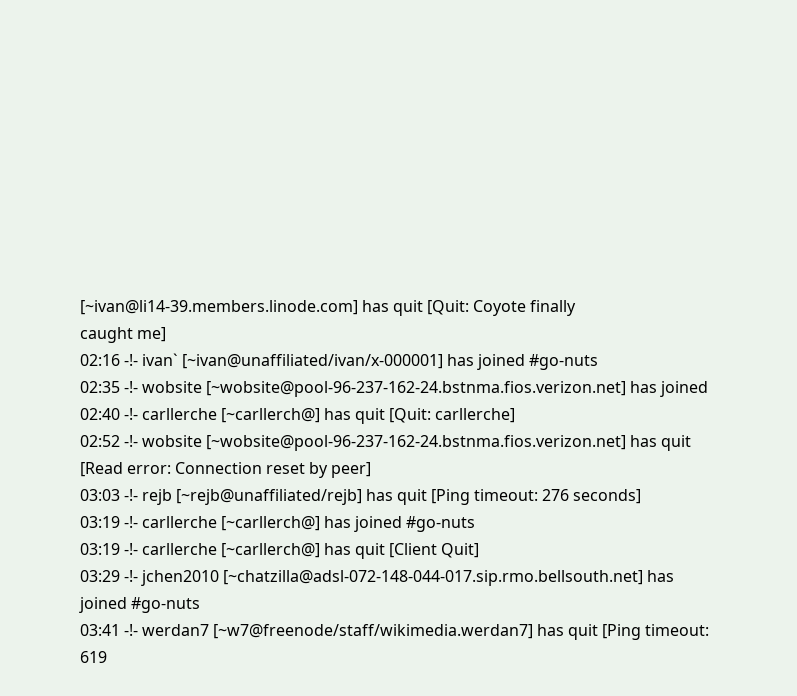[~ivan@li14-39.members.linode.com] has quit [Quit: Coyote finally
caught me]
02:16 -!- ivan` [~ivan@unaffiliated/ivan/x-000001] has joined #go-nuts
02:35 -!- wobsite [~wobsite@pool-96-237-162-24.bstnma.fios.verizon.net] has joined
02:40 -!- carllerche [~carllerch@] has quit [Quit: carllerche]
02:52 -!- wobsite [~wobsite@pool-96-237-162-24.bstnma.fios.verizon.net] has quit
[Read error: Connection reset by peer]
03:03 -!- rejb [~rejb@unaffiliated/rejb] has quit [Ping timeout: 276 seconds]
03:19 -!- carllerche [~carllerch@] has joined #go-nuts
03:19 -!- carllerche [~carllerch@] has quit [Client Quit]
03:29 -!- jchen2010 [~chatzilla@adsl-072-148-044-017.sip.rmo.bellsouth.net] has
joined #go-nuts
03:41 -!- werdan7 [~w7@freenode/staff/wikimedia.werdan7] has quit [Ping timeout:
619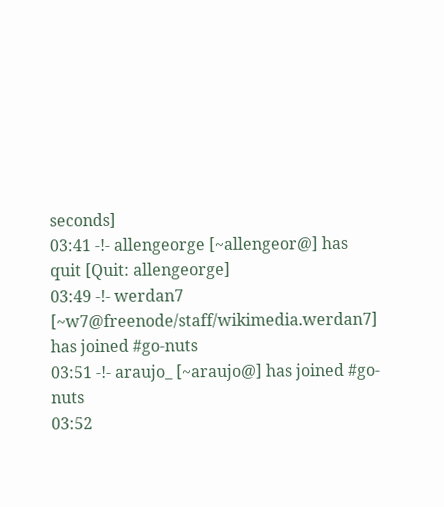seconds]
03:41 -!- allengeorge [~allengeor@] has quit [Quit: allengeorge]
03:49 -!- werdan7 [~w7@freenode/staff/wikimedia.werdan7] has joined #go-nuts
03:51 -!- araujo_ [~araujo@] has joined #go-nuts
03:52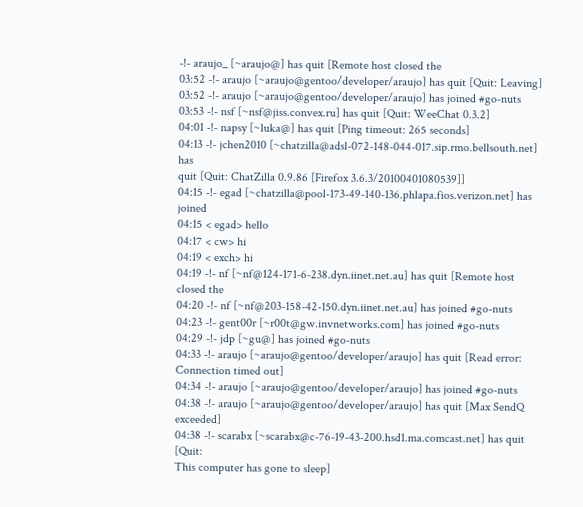-!- araujo_ [~araujo@] has quit [Remote host closed the
03:52 -!- araujo [~araujo@gentoo/developer/araujo] has quit [Quit: Leaving]
03:52 -!- araujo [~araujo@gentoo/developer/araujo] has joined #go-nuts
03:53 -!- nsf [~nsf@jiss.convex.ru] has quit [Quit: WeeChat 0.3.2]
04:01 -!- napsy [~luka@] has quit [Ping timeout: 265 seconds]
04:13 -!- jchen2010 [~chatzilla@adsl-072-148-044-017.sip.rmo.bellsouth.net] has
quit [Quit: ChatZilla 0.9.86 [Firefox 3.6.3/20100401080539]]
04:15 -!- egad [~chatzilla@pool-173-49-140-136.phlapa.fios.verizon.net] has joined
04:15 < egad> hello
04:17 < cw> hi
04:19 < exch> hi
04:19 -!- nf [~nf@124-171-6-238.dyn.iinet.net.au] has quit [Remote host closed the
04:20 -!- nf [~nf@203-158-42-150.dyn.iinet.net.au] has joined #go-nuts
04:23 -!- gent00r [~r00t@gw.invnetworks.com] has joined #go-nuts
04:29 -!- jdp [~gu@] has joined #go-nuts
04:33 -!- araujo [~araujo@gentoo/developer/araujo] has quit [Read error:
Connection timed out]
04:34 -!- araujo [~araujo@gentoo/developer/araujo] has joined #go-nuts
04:38 -!- araujo [~araujo@gentoo/developer/araujo] has quit [Max SendQ exceeded]
04:38 -!- scarabx [~scarabx@c-76-19-43-200.hsd1.ma.comcast.net] has quit [Quit:
This computer has gone to sleep]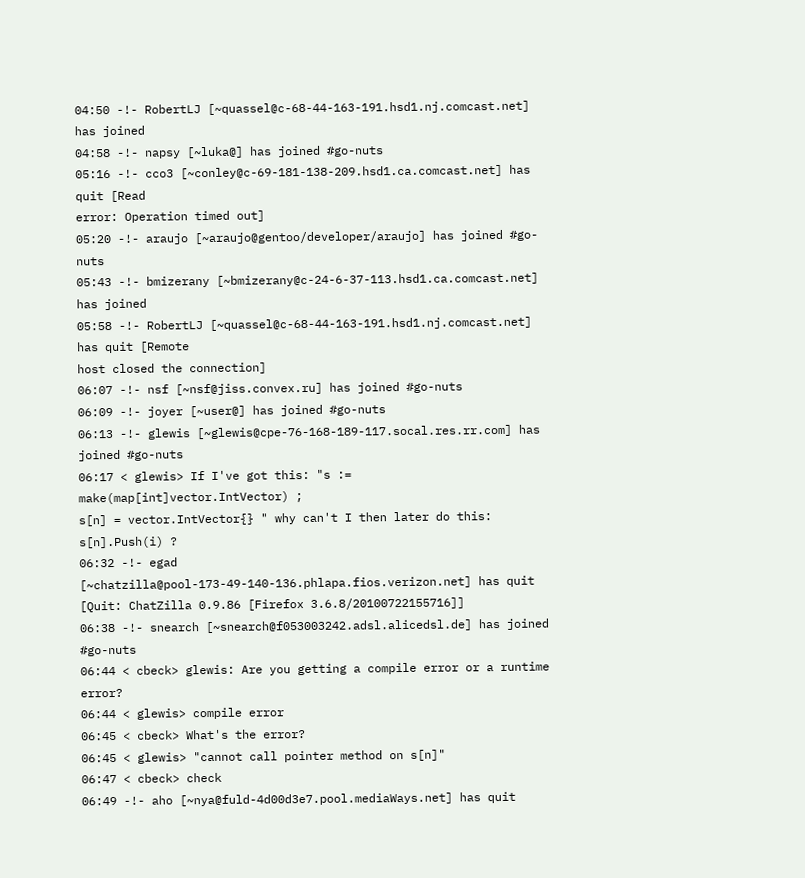04:50 -!- RobertLJ [~quassel@c-68-44-163-191.hsd1.nj.comcast.net] has joined
04:58 -!- napsy [~luka@] has joined #go-nuts
05:16 -!- cco3 [~conley@c-69-181-138-209.hsd1.ca.comcast.net] has quit [Read
error: Operation timed out]
05:20 -!- araujo [~araujo@gentoo/developer/araujo] has joined #go-nuts
05:43 -!- bmizerany [~bmizerany@c-24-6-37-113.hsd1.ca.comcast.net] has joined
05:58 -!- RobertLJ [~quassel@c-68-44-163-191.hsd1.nj.comcast.net] has quit [Remote
host closed the connection]
06:07 -!- nsf [~nsf@jiss.convex.ru] has joined #go-nuts
06:09 -!- joyer [~user@] has joined #go-nuts
06:13 -!- glewis [~glewis@cpe-76-168-189-117.socal.res.rr.com] has joined #go-nuts
06:17 < glewis> If I've got this: "s := make(map[int]vector.IntVector) ;
s[n] = vector.IntVector{} " why can't I then later do this: s[n].Push(i) ?
06:32 -!- egad [~chatzilla@pool-173-49-140-136.phlapa.fios.verizon.net] has quit
[Quit: ChatZilla 0.9.86 [Firefox 3.6.8/20100722155716]]
06:38 -!- snearch [~snearch@f053003242.adsl.alicedsl.de] has joined #go-nuts
06:44 < cbeck> glewis: Are you getting a compile error or a runtime error?
06:44 < glewis> compile error
06:45 < cbeck> What's the error?
06:45 < glewis> "cannot call pointer method on s[n]"
06:47 < cbeck> check
06:49 -!- aho [~nya@fuld-4d00d3e7.pool.mediaWays.net] has quit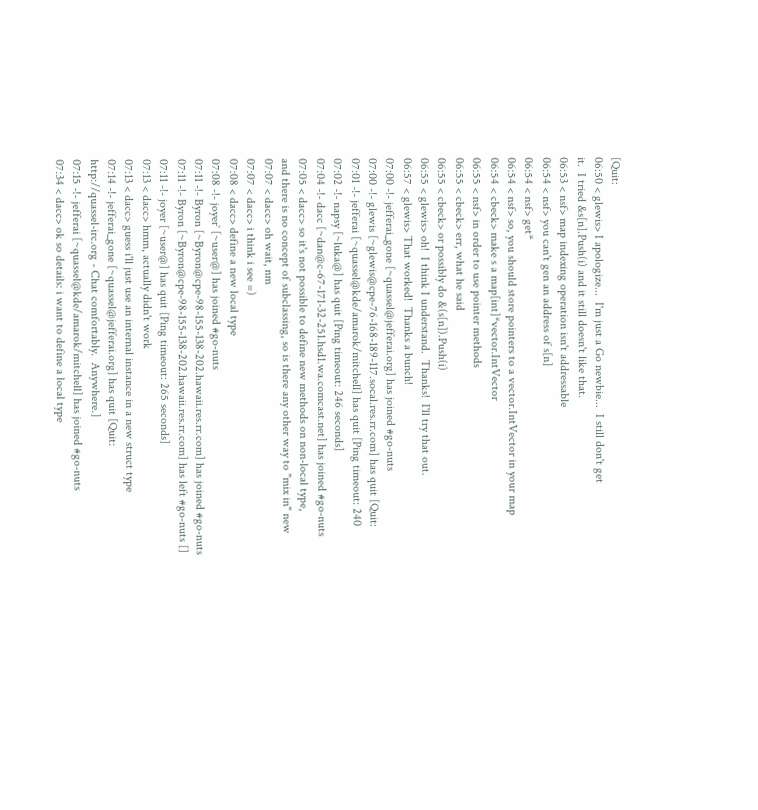[Quit:
06:50 < glewis> I apologize...  I'm just a Go newbie...  I still don't get
it.  I tried &s[n].Push(i) and it still doesn't like that.
06:53 < nsf> map indexing operation isn't addressable
06:54 < nsf> you can't gen an address of s[n]
06:54 < nsf> get*
06:54 < nsf> so, you should store pointers to a vector.IntVector in your map
06:54 < cbeck> make s a map[int]*vector.IntVector
06:55 < nsf> in order to use pointer methods
06:55 < cbeck> err, what he said
06:55 < cbeck> or possibly do &(s[n]).Push(i)
06:55 < glewis> oh!  I think I understand.  Thanks!  I'll try that out.
06:57 < glewis> That worked!  Thanks a bunch!
07:00 -!- jefferai_gone [~quassel@jefferai.org] has joined #go-nuts
07:00 -!- glewis [~glewis@cpe-76-168-189-117.socal.res.rr.com] has quit [Quit:
07:01 -!- jefferai [~quassel@kde/amarok/mitchell] has quit [Ping timeout: 240
07:02 -!- napsy [~luka@] has quit [Ping timeout: 246 seconds]
07:04 -!- dacc [~dan@c-67-171-32-251.hsd1.wa.comcast.net] has joined #go-nuts
07:05 < dacc> so it's not possible to define new methods on non-local type,
and there is no concept of subclassing, so is there any other way to "mix in" new
07:07 < dacc> oh wait, nm
07:07 < dacc> i think i see =)
07:08 < dacc> define a new local type
07:08 -!- joyer` [~user@] has joined #go-nuts
07:11 -!- Byron [~Byron@cpe-98-155-138-202.hawaii.res.rr.com] has joined #go-nuts
07:11 -!- Byron [~Byron@cpe-98-155-138-202.hawaii.res.rr.com] has left #go-nuts []
07:11 -!- joyer [~user@] has quit [Ping timeout: 265 seconds]
07:13 < dacc> hmm, actually didn't work
07:13 < dacc> guess i'll just use an internal instance in a new struct type
07:14 -!- jefferai_gone [~quassel@jefferai.org] has quit [Quit:
http://quassel-irc.org - Chat comfortably.  Anywhere.]
07:15 -!- jefferai [~quassel@kde/amarok/mitchell] has joined #go-nuts
07:34 < dacc> ok so details: i want to define a local type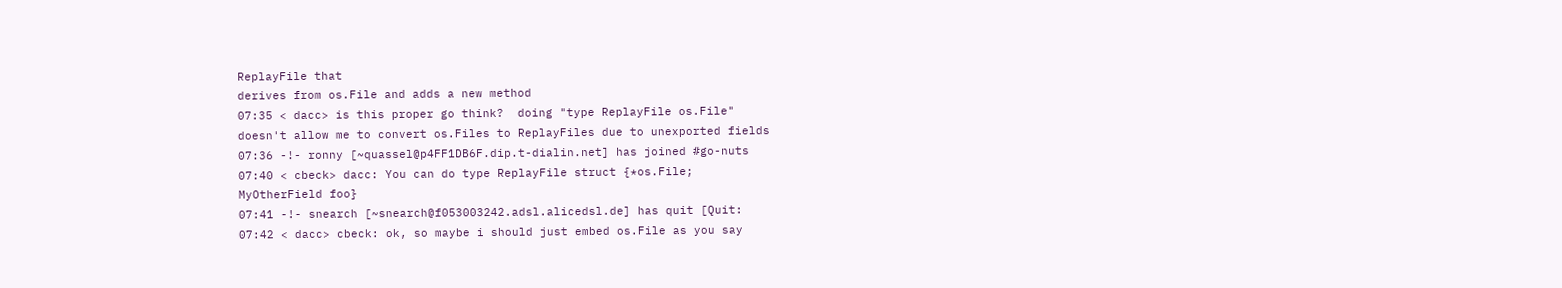ReplayFile that
derives from os.File and adds a new method
07:35 < dacc> is this proper go think?  doing "type ReplayFile os.File"
doesn't allow me to convert os.Files to ReplayFiles due to unexported fields
07:36 -!- ronny [~quassel@p4FF1DB6F.dip.t-dialin.net] has joined #go-nuts
07:40 < cbeck> dacc: You can do type ReplayFile struct {*os.File;
MyOtherField foo}
07:41 -!- snearch [~snearch@f053003242.adsl.alicedsl.de] has quit [Quit:
07:42 < dacc> cbeck: ok, so maybe i should just embed os.File as you say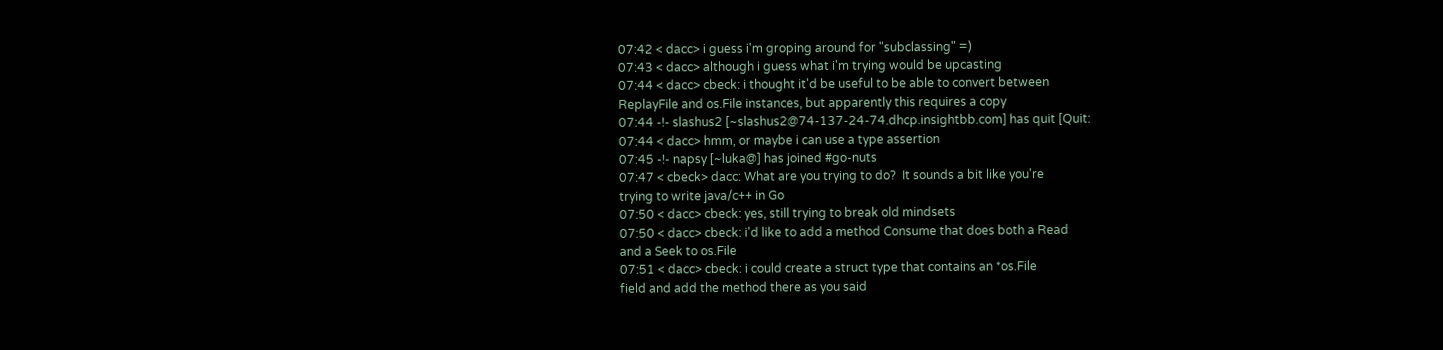07:42 < dacc> i guess i'm groping around for "subclassing" =)
07:43 < dacc> although i guess what i'm trying would be upcasting
07:44 < dacc> cbeck: i thought it'd be useful to be able to convert between
ReplayFile and os.File instances, but apparently this requires a copy
07:44 -!- slashus2 [~slashus2@74-137-24-74.dhcp.insightbb.com] has quit [Quit:
07:44 < dacc> hmm, or maybe i can use a type assertion
07:45 -!- napsy [~luka@] has joined #go-nuts
07:47 < cbeck> dacc: What are you trying to do?  It sounds a bit like you're
trying to write java/c++ in Go
07:50 < dacc> cbeck: yes, still trying to break old mindsets
07:50 < dacc> cbeck: i'd like to add a method Consume that does both a Read
and a Seek to os.File
07:51 < dacc> cbeck: i could create a struct type that contains an *os.File
field and add the method there as you said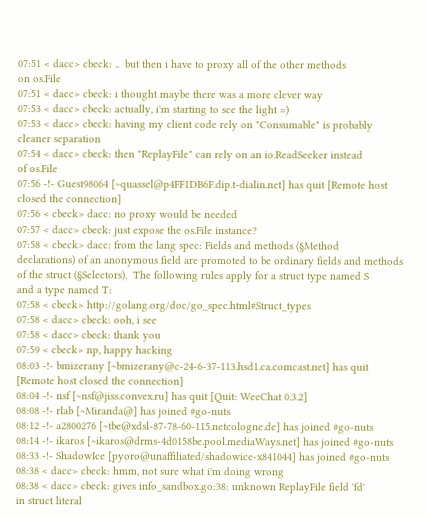07:51 < dacc> cbeck: ..  but then i have to proxy all of the other methods
on os.File
07:51 < dacc> cbeck: i thought maybe there was a more clever way
07:53 < dacc> cbeck: actually, i'm starting to see the light =)
07:53 < dacc> cbeck: having my client code rely on "Consumable" is probably
cleaner separation
07:54 < dacc> cbeck: then "ReplayFile" can rely on an io.ReadSeeker instead
of os.File
07:56 -!- Guest98064 [~quassel@p4FF1DB6F.dip.t-dialin.net] has quit [Remote host
closed the connection]
07:56 < cbeck> dacc: no proxy would be needed
07:57 < dacc> cbeck: just expose the os.File instance?
07:58 < cbeck> dacc: from the lang spec: Fields and methods (§Method
declarations) of an anonymous field are promoted to be ordinary fields and methods
of the struct (§Selectors).  The following rules apply for a struct type named S
and a type named T:
07:58 < cbeck> http://golang.org/doc/go_spec.html#Struct_types
07:58 < dacc> cbeck: ooh, i see
07:58 < dacc> cbeck: thank you
07:59 < cbeck> np, happy hacking
08:03 -!- bmizerany [~bmizerany@c-24-6-37-113.hsd1.ca.comcast.net] has quit
[Remote host closed the connection]
08:04 -!- nsf [~nsf@jiss.convex.ru] has quit [Quit: WeeChat 0.3.2]
08:08 -!- rlab [~Miranda@] has joined #go-nuts
08:12 -!- a2800276 [~tbe@xdsl-87-78-60-115.netcologne.de] has joined #go-nuts
08:14 -!- ikaros [~ikaros@drms-4d0158be.pool.mediaWays.net] has joined #go-nuts
08:33 -!- ShadowIce [pyoro@unaffiliated/shadowice-x841044] has joined #go-nuts
08:38 < dacc> cbeck: hmm, not sure what i'm doing wrong
08:38 < dacc> cbeck: gives info_sandbox.go:38: unknown ReplayFile field 'fd'
in struct literal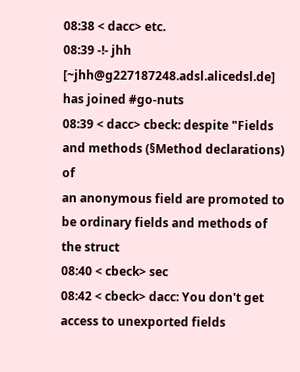08:38 < dacc> etc.
08:39 -!- jhh [~jhh@g227187248.adsl.alicedsl.de] has joined #go-nuts
08:39 < dacc> cbeck: despite "Fields and methods (§Method declarations) of
an anonymous field are promoted to be ordinary fields and methods of the struct
08:40 < cbeck> sec
08:42 < cbeck> dacc: You don't get access to unexported fields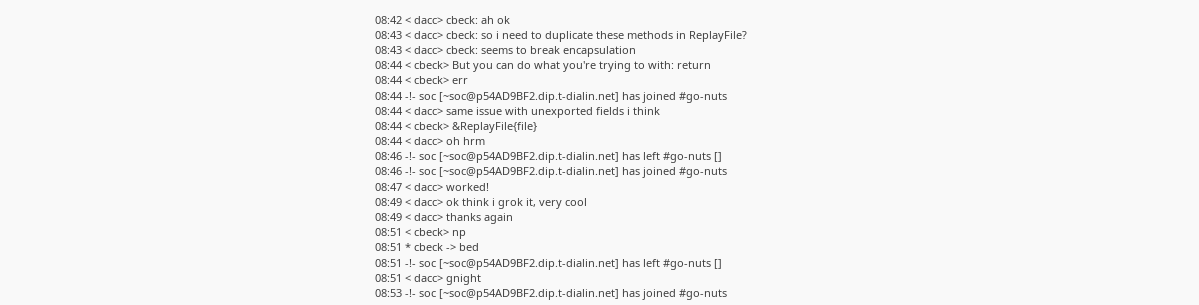08:42 < dacc> cbeck: ah ok
08:43 < dacc> cbeck: so i need to duplicate these methods in ReplayFile?
08:43 < dacc> cbeck: seems to break encapsulation
08:44 < cbeck> But you can do what you're trying to with: return
08:44 < cbeck> err
08:44 -!- soc [~soc@p54AD9BF2.dip.t-dialin.net] has joined #go-nuts
08:44 < dacc> same issue with unexported fields i think
08:44 < cbeck> &ReplayFile{file}
08:44 < dacc> oh hrm
08:46 -!- soc [~soc@p54AD9BF2.dip.t-dialin.net] has left #go-nuts []
08:46 -!- soc [~soc@p54AD9BF2.dip.t-dialin.net] has joined #go-nuts
08:47 < dacc> worked!
08:49 < dacc> ok think i grok it, very cool
08:49 < dacc> thanks again
08:51 < cbeck> np
08:51 * cbeck -> bed
08:51 -!- soc [~soc@p54AD9BF2.dip.t-dialin.net] has left #go-nuts []
08:51 < dacc> gnight
08:53 -!- soc [~soc@p54AD9BF2.dip.t-dialin.net] has joined #go-nuts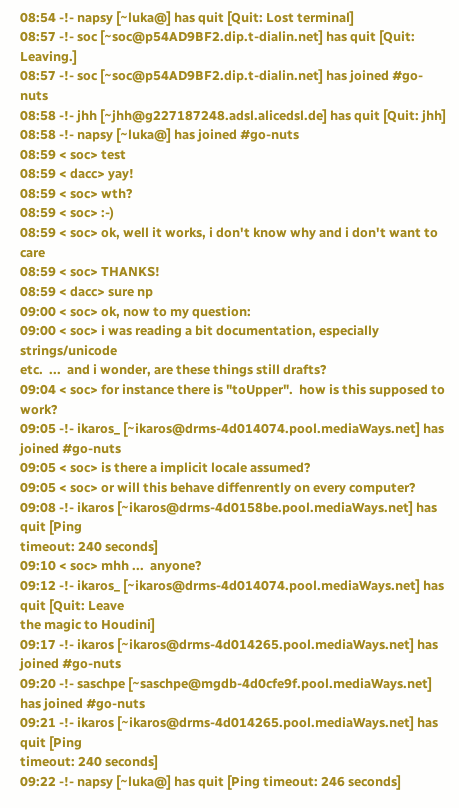08:54 -!- napsy [~luka@] has quit [Quit: Lost terminal]
08:57 -!- soc [~soc@p54AD9BF2.dip.t-dialin.net] has quit [Quit: Leaving.]
08:57 -!- soc [~soc@p54AD9BF2.dip.t-dialin.net] has joined #go-nuts
08:58 -!- jhh [~jhh@g227187248.adsl.alicedsl.de] has quit [Quit: jhh]
08:58 -!- napsy [~luka@] has joined #go-nuts
08:59 < soc> test
08:59 < dacc> yay!
08:59 < soc> wth?
08:59 < soc> :-)
08:59 < soc> ok, well it works, i don't know why and i don't want to care
08:59 < soc> THANKS!
08:59 < dacc> sure np
09:00 < soc> ok, now to my question:
09:00 < soc> i was reading a bit documentation, especially strings/unicode
etc.  ...  and i wonder, are these things still drafts?
09:04 < soc> for instance there is "toUpper".  how is this supposed to work?
09:05 -!- ikaros_ [~ikaros@drms-4d014074.pool.mediaWays.net] has joined #go-nuts
09:05 < soc> is there a implicit locale assumed?
09:05 < soc> or will this behave diffenrently on every computer?
09:08 -!- ikaros [~ikaros@drms-4d0158be.pool.mediaWays.net] has quit [Ping
timeout: 240 seconds]
09:10 < soc> mhh ...  anyone?
09:12 -!- ikaros_ [~ikaros@drms-4d014074.pool.mediaWays.net] has quit [Quit: Leave
the magic to Houdini]
09:17 -!- ikaros [~ikaros@drms-4d014265.pool.mediaWays.net] has joined #go-nuts
09:20 -!- saschpe [~saschpe@mgdb-4d0cfe9f.pool.mediaWays.net] has joined #go-nuts
09:21 -!- ikaros [~ikaros@drms-4d014265.pool.mediaWays.net] has quit [Ping
timeout: 240 seconds]
09:22 -!- napsy [~luka@] has quit [Ping timeout: 246 seconds]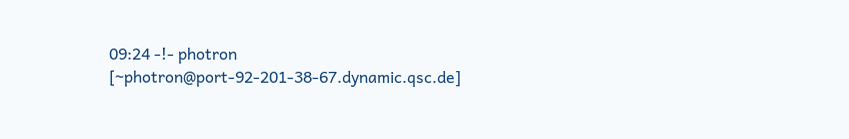09:24 -!- photron [~photron@port-92-201-38-67.dynamic.qsc.de]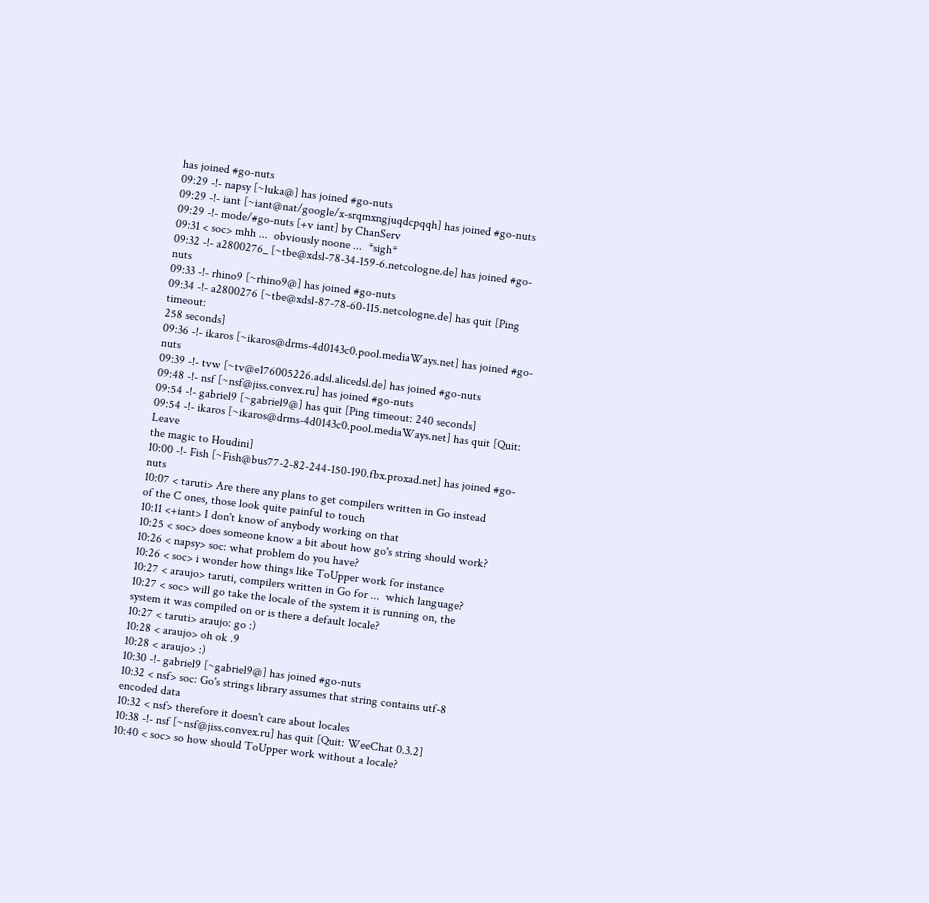has joined #go-nuts
09:29 -!- napsy [~luka@] has joined #go-nuts
09:29 -!- iant [~iant@nat/google/x-srqmxngjuqdcpqqh] has joined #go-nuts
09:29 -!- mode/#go-nuts [+v iant] by ChanServ
09:31 < soc> mhh ...  obviously noone ...  *sigh*
09:32 -!- a2800276_ [~tbe@xdsl-78-34-159-6.netcologne.de] has joined #go-nuts
09:33 -!- rhino9 [~rhino9@] has joined #go-nuts
09:34 -!- a2800276 [~tbe@xdsl-87-78-60-115.netcologne.de] has quit [Ping timeout:
258 seconds]
09:36 -!- ikaros [~ikaros@drms-4d0143c0.pool.mediaWays.net] has joined #go-nuts
09:39 -!- tvw [~tv@e176005226.adsl.alicedsl.de] has joined #go-nuts
09:48 -!- nsf [~nsf@jiss.convex.ru] has joined #go-nuts
09:54 -!- gabriel9 [~gabriel9@] has quit [Ping timeout: 240 seconds]
09:54 -!- ikaros [~ikaros@drms-4d0143c0.pool.mediaWays.net] has quit [Quit: Leave
the magic to Houdini]
10:00 -!- Fish [~Fish@bus77-2-82-244-150-190.fbx.proxad.net] has joined #go-nuts
10:07 < taruti> Are there any plans to get compilers written in Go instead
of the C ones, those look quite painful to touch
10:11 <+iant> I don't know of anybody working on that
10:25 < soc> does someone know a bit about how go's string should work?
10:26 < napsy> soc: what problem do you have?
10:26 < soc> i wonder how things like ToUpper work for instance
10:27 < araujo> taruti, compilers written in Go for ...  which language?
10:27 < soc> will go take the locale of the system it is running on, the
system it was compiled on or is there a default locale?
10:27 < taruti> araujo: go :)
10:28 < araujo> oh ok .9
10:28 < araujo> :)
10:30 -!- gabriel9 [~gabriel9@] has joined #go-nuts
10:32 < nsf> soc: Go's strings library assumes that string contains utf-8
encoded data
10:32 < nsf> therefore it doesn't care about locales
10:38 -!- nsf [~nsf@jiss.convex.ru] has quit [Quit: WeeChat 0.3.2]
10:40 < soc> so how should ToUpper work without a locale?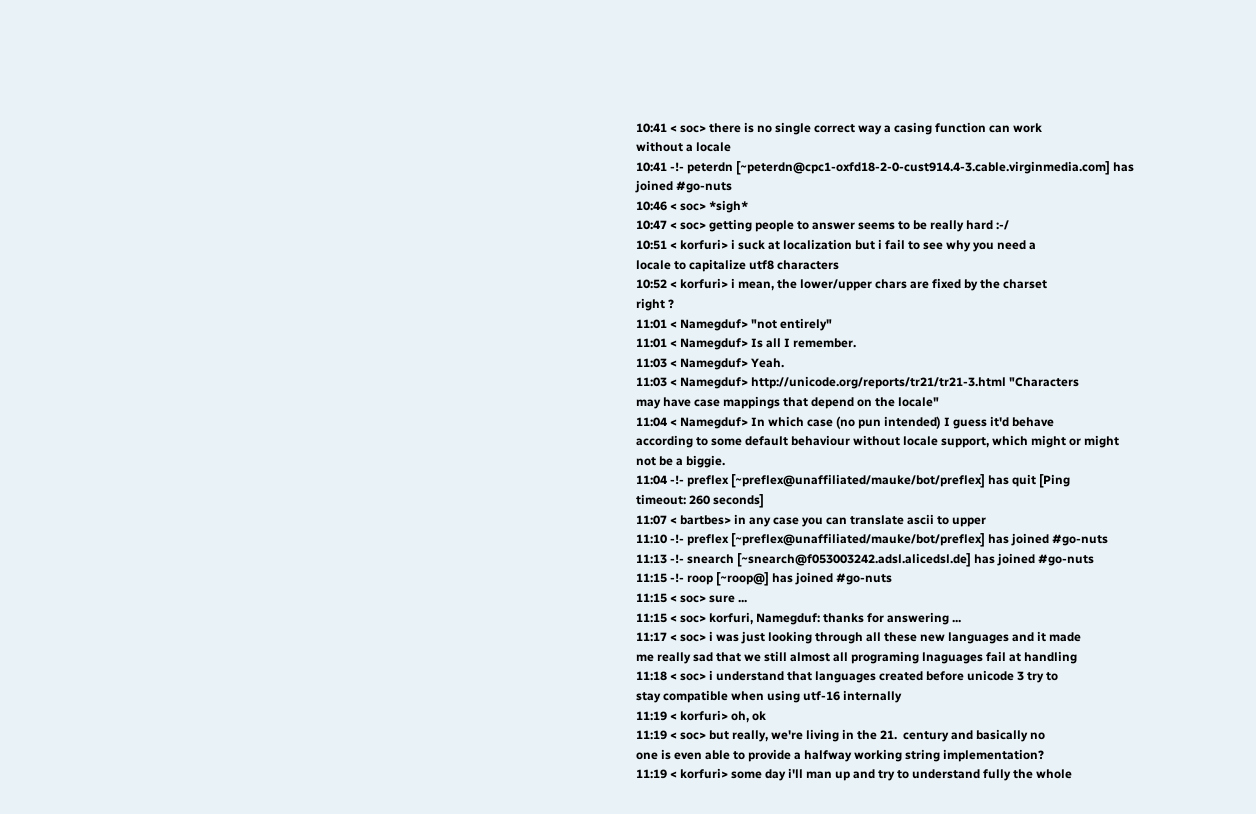10:41 < soc> there is no single correct way a casing function can work
without a locale
10:41 -!- peterdn [~peterdn@cpc1-oxfd18-2-0-cust914.4-3.cable.virginmedia.com] has
joined #go-nuts
10:46 < soc> *sigh*
10:47 < soc> getting people to answer seems to be really hard :-/
10:51 < korfuri> i suck at localization but i fail to see why you need a
locale to capitalize utf8 characters
10:52 < korfuri> i mean, the lower/upper chars are fixed by the charset
right ?
11:01 < Namegduf> "not entirely"
11:01 < Namegduf> Is all I remember.
11:03 < Namegduf> Yeah.
11:03 < Namegduf> http://unicode.org/reports/tr21/tr21-3.html "Characters
may have case mappings that depend on the locale"
11:04 < Namegduf> In which case (no pun intended) I guess it'd behave
according to some default behaviour without locale support, which might or might
not be a biggie.
11:04 -!- preflex [~preflex@unaffiliated/mauke/bot/preflex] has quit [Ping
timeout: 260 seconds]
11:07 < bartbes> in any case you can translate ascii to upper
11:10 -!- preflex [~preflex@unaffiliated/mauke/bot/preflex] has joined #go-nuts
11:13 -!- snearch [~snearch@f053003242.adsl.alicedsl.de] has joined #go-nuts
11:15 -!- roop [~roop@] has joined #go-nuts
11:15 < soc> sure ...
11:15 < soc> korfuri, Namegduf: thanks for answering ...
11:17 < soc> i was just looking through all these new languages and it made
me really sad that we still almost all programing lnaguages fail at handling
11:18 < soc> i understand that languages created before unicode 3 try to
stay compatible when using utf-16 internally
11:19 < korfuri> oh, ok
11:19 < soc> but really, we're living in the 21.  century and basically no
one is even able to provide a halfway working string implementation?
11:19 < korfuri> some day i'll man up and try to understand fully the whole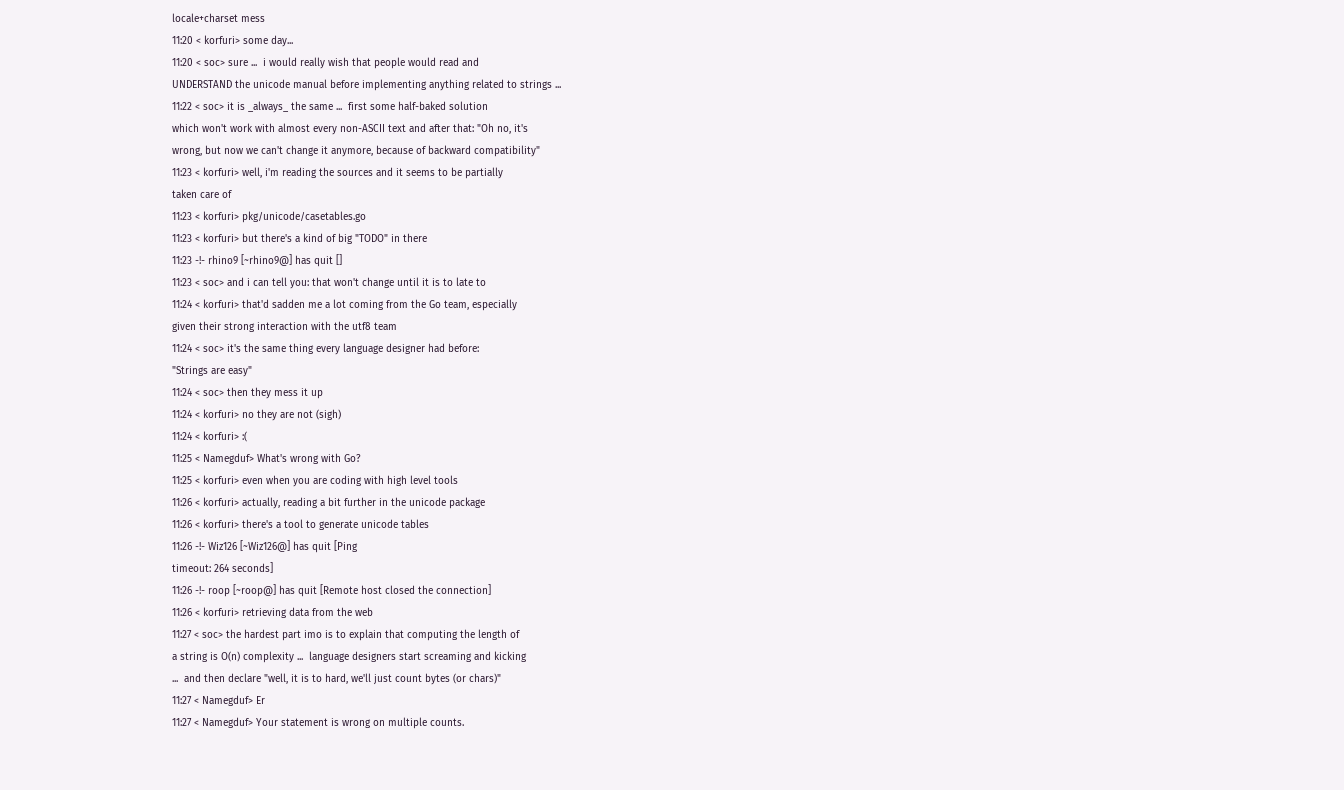locale+charset mess
11:20 < korfuri> some day...
11:20 < soc> sure ...  i would really wish that people would read and
UNDERSTAND the unicode manual before implementing anything related to strings ...
11:22 < soc> it is _always_ the same ...  first some half-baked solution
which won't work with almost every non-ASCII text and after that: "Oh no, it's
wrong, but now we can't change it anymore, because of backward compatibility"
11:23 < korfuri> well, i'm reading the sources and it seems to be partially
taken care of
11:23 < korfuri> pkg/unicode/casetables.go
11:23 < korfuri> but there's a kind of big "TODO" in there
11:23 -!- rhino9 [~rhino9@] has quit []
11:23 < soc> and i can tell you: that won't change until it is to late to
11:24 < korfuri> that'd sadden me a lot coming from the Go team, especially
given their strong interaction with the utf8 team
11:24 < soc> it's the same thing every language designer had before:
"Strings are easy"
11:24 < soc> then they mess it up
11:24 < korfuri> no they are not (sigh)
11:24 < korfuri> :(
11:25 < Namegduf> What's wrong with Go?
11:25 < korfuri> even when you are coding with high level tools
11:26 < korfuri> actually, reading a bit further in the unicode package
11:26 < korfuri> there's a tool to generate unicode tables
11:26 -!- Wiz126 [~Wiz126@] has quit [Ping
timeout: 264 seconds]
11:26 -!- roop [~roop@] has quit [Remote host closed the connection]
11:26 < korfuri> retrieving data from the web
11:27 < soc> the hardest part imo is to explain that computing the length of
a string is O(n) complexity ...  language designers start screaming and kicking
...  and then declare "well, it is to hard, we'll just count bytes (or chars)"
11:27 < Namegduf> Er
11:27 < Namegduf> Your statement is wrong on multiple counts.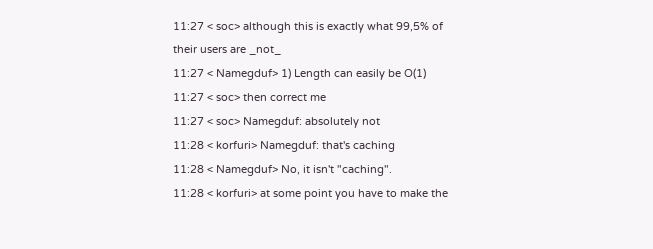11:27 < soc> although this is exactly what 99,5% of their users are _not_
11:27 < Namegduf> 1) Length can easily be O(1)
11:27 < soc> then correct me
11:27 < soc> Namegduf: absolutely not
11:28 < korfuri> Namegduf: that's caching
11:28 < Namegduf> No, it isn't "caching".
11:28 < korfuri> at some point you have to make the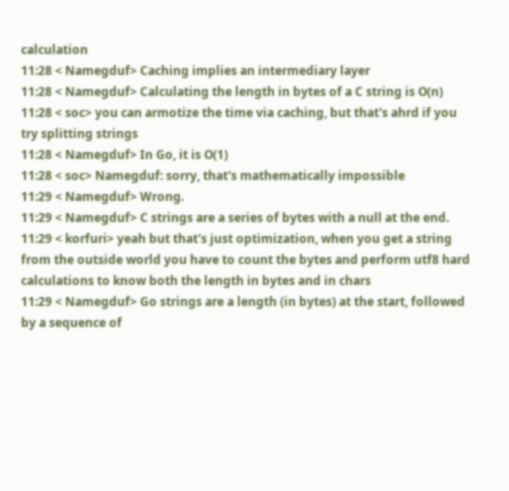calculation
11:28 < Namegduf> Caching implies an intermediary layer
11:28 < Namegduf> Calculating the length in bytes of a C string is O(n)
11:28 < soc> you can armotize the time via caching, but that's ahrd if you
try splitting strings
11:28 < Namegduf> In Go, it is O(1)
11:28 < soc> Namegduf: sorry, that's mathematically impossible
11:29 < Namegduf> Wrong.
11:29 < Namegduf> C strings are a series of bytes with a null at the end.
11:29 < korfuri> yeah but that's just optimization, when you get a string
from the outside world you have to count the bytes and perform utf8 hard
calculations to know both the length in bytes and in chars
11:29 < Namegduf> Go strings are a length (in bytes) at the start, followed
by a sequence of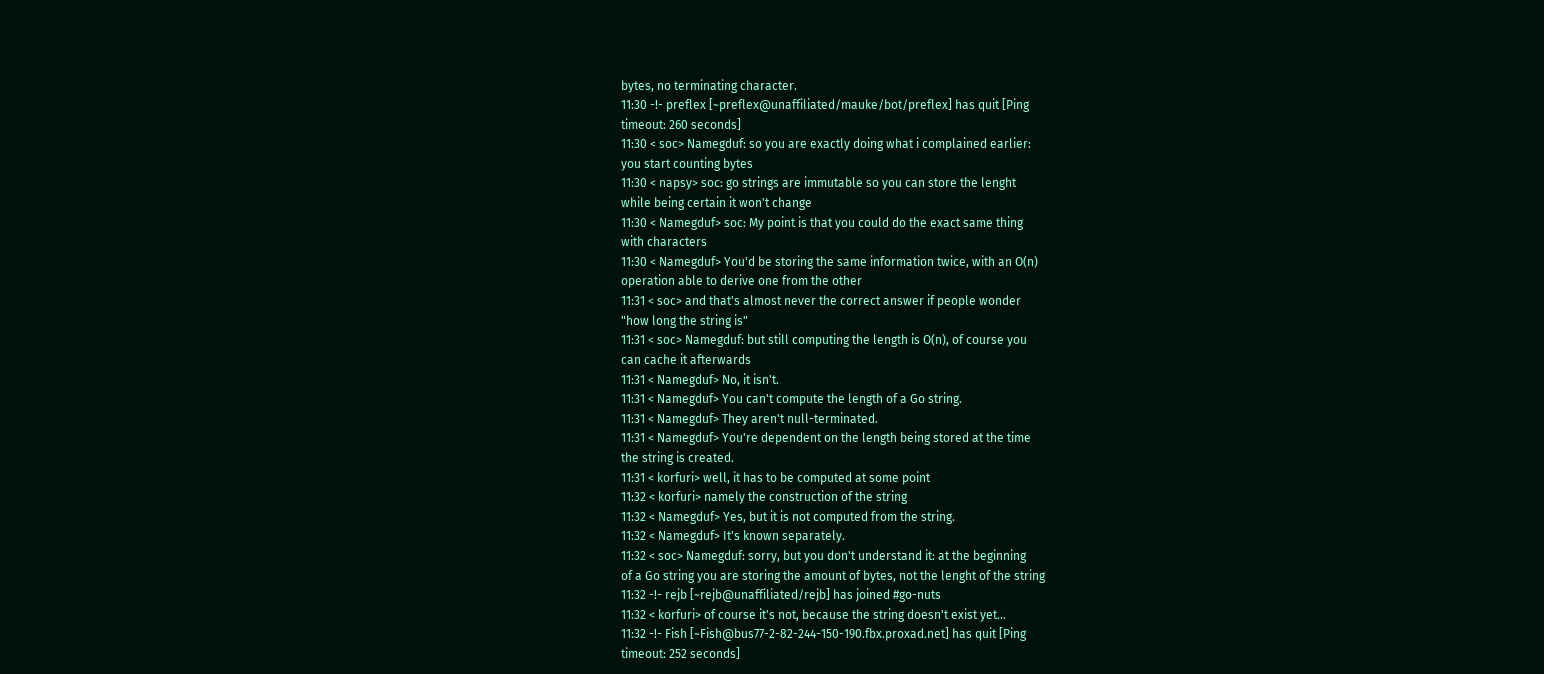bytes, no terminating character.
11:30 -!- preflex [~preflex@unaffiliated/mauke/bot/preflex] has quit [Ping
timeout: 260 seconds]
11:30 < soc> Namegduf: so you are exactly doing what i complained earlier:
you start counting bytes
11:30 < napsy> soc: go strings are immutable so you can store the lenght
while being certain it won't change
11:30 < Namegduf> soc: My point is that you could do the exact same thing
with characters
11:30 < Namegduf> You'd be storing the same information twice, with an O(n)
operation able to derive one from the other
11:31 < soc> and that's almost never the correct answer if people wonder
"how long the string is"
11:31 < soc> Namegduf: but still computing the length is O(n), of course you
can cache it afterwards
11:31 < Namegduf> No, it isn't.
11:31 < Namegduf> You can't compute the length of a Go string.
11:31 < Namegduf> They aren't null-terminated.
11:31 < Namegduf> You're dependent on the length being stored at the time
the string is created.
11:31 < korfuri> well, it has to be computed at some point
11:32 < korfuri> namely the construction of the string
11:32 < Namegduf> Yes, but it is not computed from the string.
11:32 < Namegduf> It's known separately.
11:32 < soc> Namegduf: sorry, but you don't understand it: at the beginning
of a Go string you are storing the amount of bytes, not the lenght of the string
11:32 -!- rejb [~rejb@unaffiliated/rejb] has joined #go-nuts
11:32 < korfuri> of course it's not, because the string doesn't exist yet...
11:32 -!- Fish [~Fish@bus77-2-82-244-150-190.fbx.proxad.net] has quit [Ping
timeout: 252 seconds]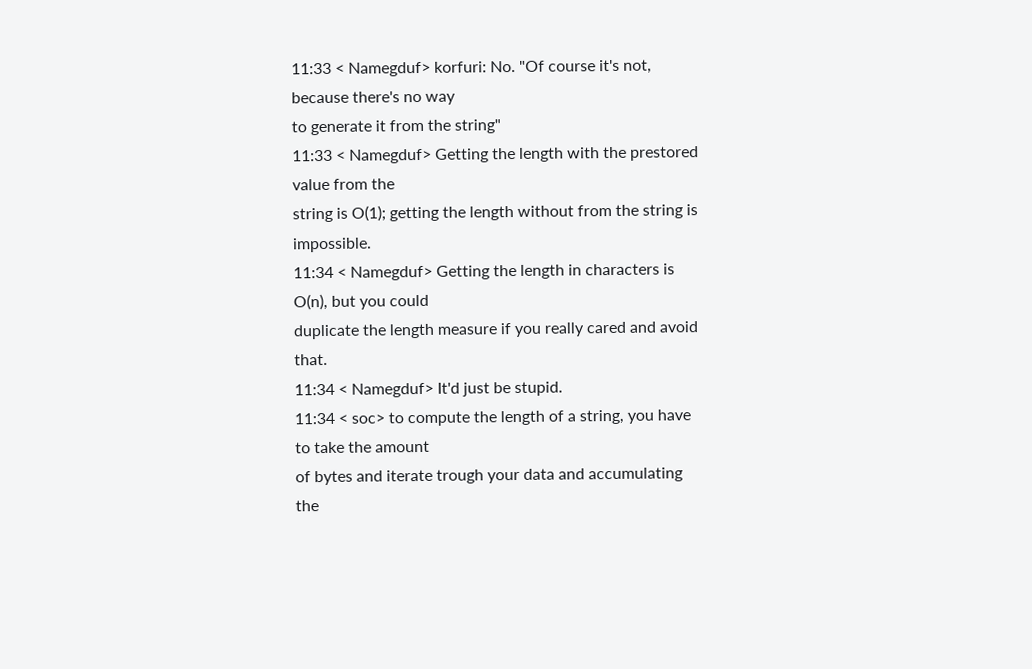11:33 < Namegduf> korfuri: No. "Of course it's not, because there's no way
to generate it from the string"
11:33 < Namegduf> Getting the length with the prestored value from the
string is O(1); getting the length without from the string is impossible.
11:34 < Namegduf> Getting the length in characters is O(n), but you could
duplicate the length measure if you really cared and avoid that.
11:34 < Namegduf> It'd just be stupid.
11:34 < soc> to compute the length of a string, you have to take the amount
of bytes and iterate trough your data and accumulating the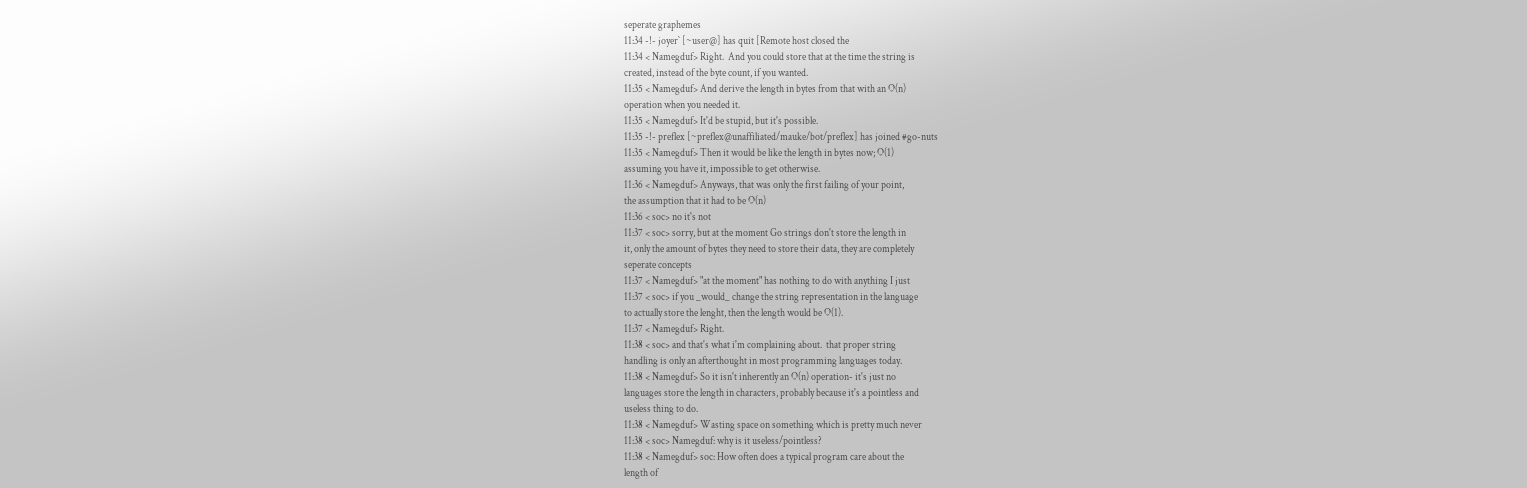seperate graphemes
11:34 -!- joyer` [~user@] has quit [Remote host closed the
11:34 < Namegduf> Right.  And you could store that at the time the string is
created, instead of the byte count, if you wanted.
11:35 < Namegduf> And derive the length in bytes from that with an O(n)
operation when you needed it.
11:35 < Namegduf> It'd be stupid, but it's possible.
11:35 -!- preflex [~preflex@unaffiliated/mauke/bot/preflex] has joined #go-nuts
11:35 < Namegduf> Then it would be like the length in bytes now; O(1)
assuming you have it, impossible to get otherwise.
11:36 < Namegduf> Anyways, that was only the first failing of your point,
the assumption that it had to be O(n)
11:36 < soc> no it's not
11:37 < soc> sorry, but at the moment Go strings don't store the length in
it, only the amount of bytes they need to store their data, they are completely
seperate concepts
11:37 < Namegduf> "at the moment" has nothing to do with anything I just
11:37 < soc> if you _would_ change the string representation in the language
to actually store the lenght, then the length would be O(1).
11:37 < Namegduf> Right.
11:38 < soc> and that's what i'm complaining about.  that proper string
handling is only an afterthought in most programming languages today.
11:38 < Namegduf> So it isn't inherently an O(n) operation- it's just no
languages store the length in characters, probably because it's a pointless and
useless thing to do.
11:38 < Namegduf> Wasting space on something which is pretty much never
11:38 < soc> Namegduf: why is it useless/pointless?
11:38 < Namegduf> soc: How often does a typical program care about the
length of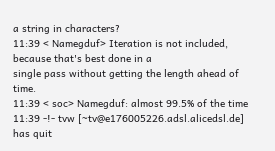a string in characters?
11:39 < Namegduf> Iteration is not included, because that's best done in a
single pass without getting the length ahead of time.
11:39 < soc> Namegduf: almost 99.5% of the time
11:39 -!- tvw [~tv@e176005226.adsl.alicedsl.de] has quit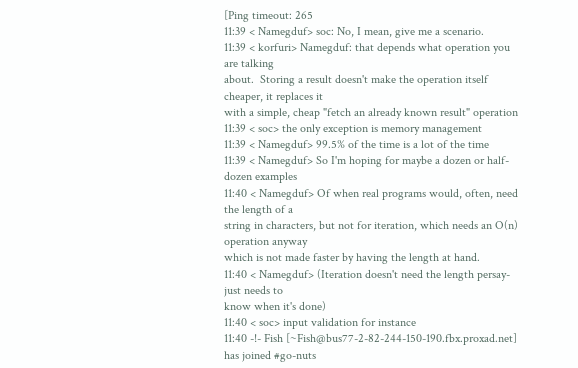[Ping timeout: 265
11:39 < Namegduf> soc: No, I mean, give me a scenario.
11:39 < korfuri> Namegduf: that depends what operation you are talking
about.  Storing a result doesn't make the operation itself cheaper, it replaces it
with a simple, cheap "fetch an already known result" operation
11:39 < soc> the only exception is memory management
11:39 < Namegduf> 99.5% of the time is a lot of the time
11:39 < Namegduf> So I'm hoping for maybe a dozen or half-dozen examples
11:40 < Namegduf> Of when real programs would, often, need the length of a
string in characters, but not for iteration, which needs an O(n) operation anyway
which is not made faster by having the length at hand.
11:40 < Namegduf> (Iteration doesn't need the length persay- just needs to
know when it's done)
11:40 < soc> input validation for instance
11:40 -!- Fish [~Fish@bus77-2-82-244-150-190.fbx.proxad.net] has joined #go-nuts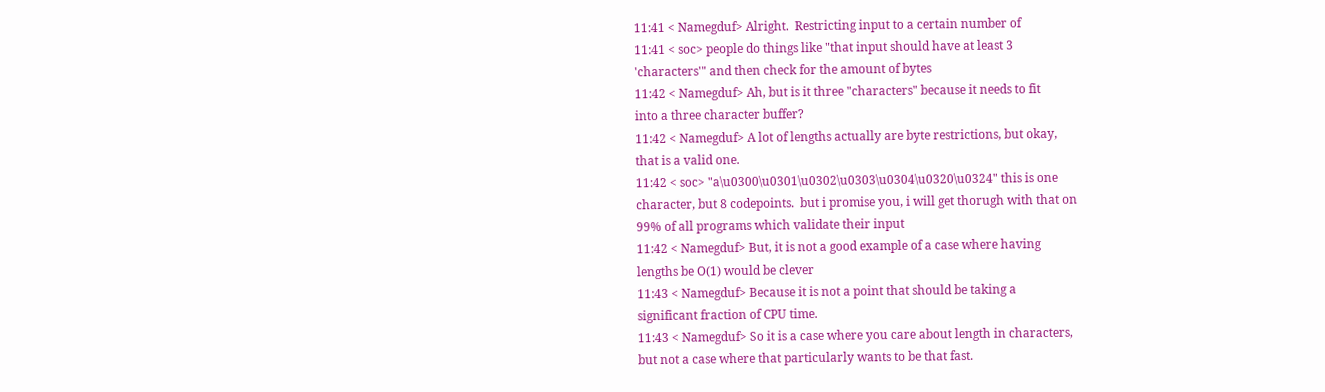11:41 < Namegduf> Alright.  Restricting input to a certain number of
11:41 < soc> people do things like "that input should have at least 3
'characters'" and then check for the amount of bytes
11:42 < Namegduf> Ah, but is it three "characters" because it needs to fit
into a three character buffer?
11:42 < Namegduf> A lot of lengths actually are byte restrictions, but okay,
that is a valid one.
11:42 < soc> "a\u0300\u0301\u0302\u0303\u0304\u0320\u0324" this is one
character, but 8 codepoints.  but i promise you, i will get thorugh with that on
99% of all programs which validate their input
11:42 < Namegduf> But, it is not a good example of a case where having
lengths be O(1) would be clever
11:43 < Namegduf> Because it is not a point that should be taking a
significant fraction of CPU time.
11:43 < Namegduf> So it is a case where you care about length in characters,
but not a case where that particularly wants to be that fast.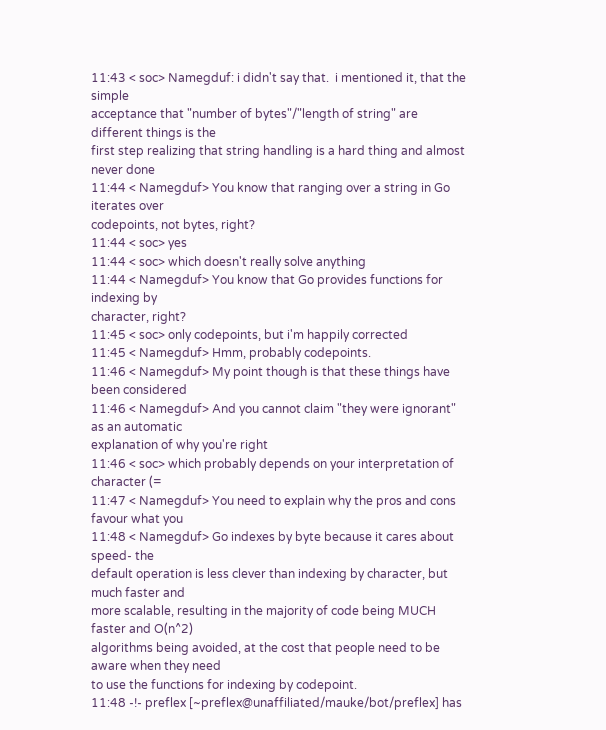11:43 < soc> Namegduf: i didn't say that.  i mentioned it, that the simple
acceptance that "number of bytes"/"length of string" are different things is the
first step realizing that string handling is a hard thing and almost never done
11:44 < Namegduf> You know that ranging over a string in Go iterates over
codepoints, not bytes, right?
11:44 < soc> yes
11:44 < soc> which doesn't really solve anything
11:44 < Namegduf> You know that Go provides functions for indexing by
character, right?
11:45 < soc> only codepoints, but i'm happily corrected
11:45 < Namegduf> Hmm, probably codepoints.
11:46 < Namegduf> My point though is that these things have been considered
11:46 < Namegduf> And you cannot claim "they were ignorant" as an automatic
explanation of why you're right
11:46 < soc> which probably depends on your interpretation of character (=
11:47 < Namegduf> You need to explain why the pros and cons favour what you
11:48 < Namegduf> Go indexes by byte because it cares about speed- the
default operation is less clever than indexing by character, but much faster and
more scalable, resulting in the majority of code being MUCH faster and O(n^2)
algorithms being avoided, at the cost that people need to be aware when they need
to use the functions for indexing by codepoint.
11:48 -!- preflex [~preflex@unaffiliated/mauke/bot/preflex] has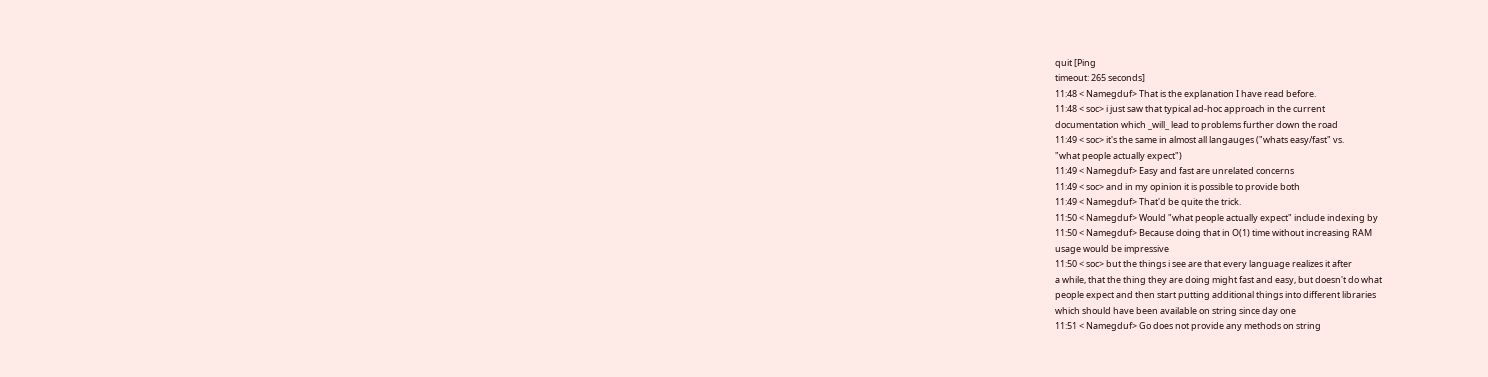quit [Ping
timeout: 265 seconds]
11:48 < Namegduf> That is the explanation I have read before.
11:48 < soc> i just saw that typical ad-hoc approach in the current
documentation which _will_ lead to problems further down the road
11:49 < soc> it's the same in almost all langauges ("whats easy/fast" vs.
"what people actually expect")
11:49 < Namegduf> Easy and fast are unrelated concerns
11:49 < soc> and in my opinion it is possible to provide both
11:49 < Namegduf> That'd be quite the trick.
11:50 < Namegduf> Would "what people actually expect" include indexing by
11:50 < Namegduf> Because doing that in O(1) time without increasing RAM
usage would be impressive
11:50 < soc> but the things i see are that every language realizes it after
a while, that the thing they are doing might fast and easy, but doesn't do what
people expect and then start putting additional things into different libraries
which should have been available on string since day one
11:51 < Namegduf> Go does not provide any methods on string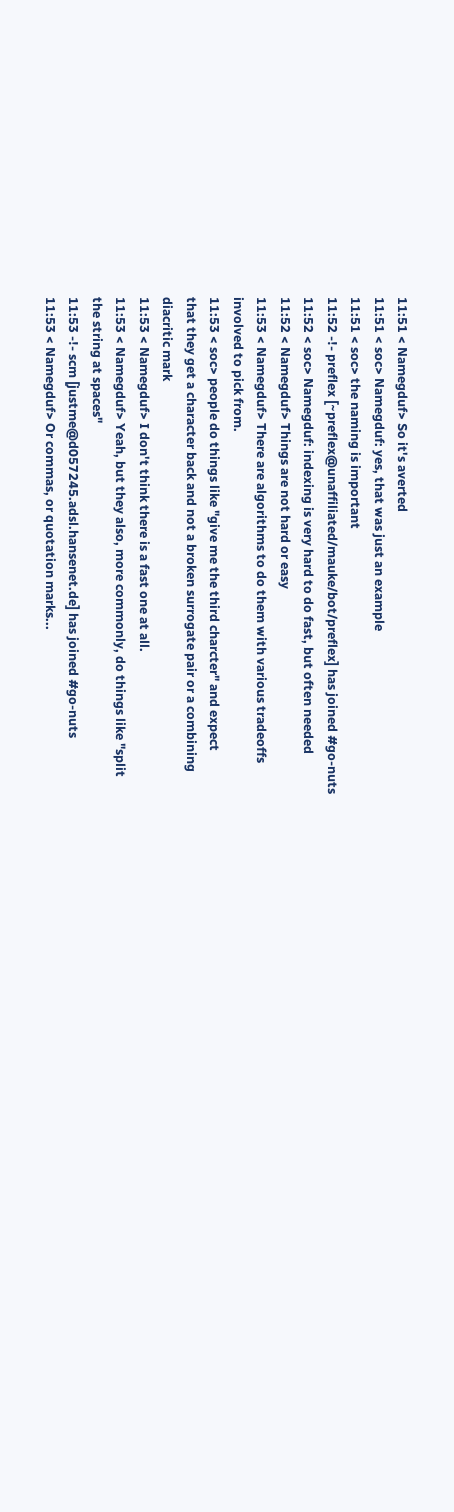11:51 < Namegduf> So it's averted
11:51 < soc> Namegduf: yes, that was just an example
11:51 < soc> the naming is important
11:52 -!- preflex [~preflex@unaffiliated/mauke/bot/preflex] has joined #go-nuts
11:52 < soc> Namegduf: indexing is very hard to do fast, but often needed
11:52 < Namegduf> Things are not hard or easy
11:53 < Namegduf> There are algorithms to do them with various tradeoffs
involved to pick from.
11:53 < soc> people do things like "give me the third charcter" and expect
that they get a character back and not a broken surrogate pair or a combining
diacritic mark
11:53 < Namegduf> I don't think there is a fast one at all.
11:53 < Namegduf> Yeah, but they also, more commonly, do things like "split
the string at spaces"
11:53 -!- scm [justme@d057245.adsl.hansenet.de] has joined #go-nuts
11:53 < Namegduf> Or commas, or quotation marks...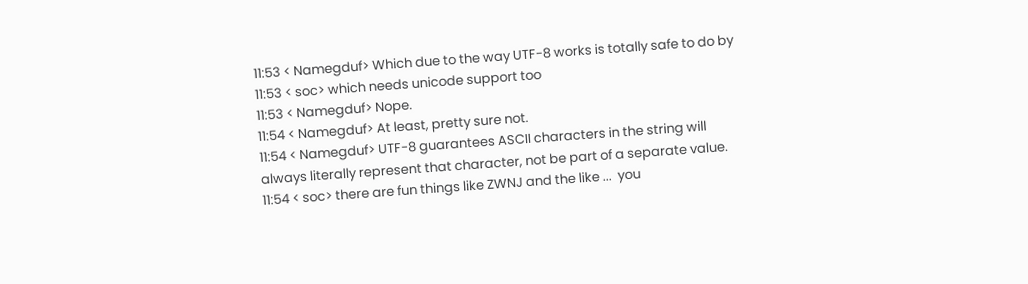11:53 < Namegduf> Which due to the way UTF-8 works is totally safe to do by
11:53 < soc> which needs unicode support too
11:53 < Namegduf> Nope.
11:54 < Namegduf> At least, pretty sure not.
11:54 < Namegduf> UTF-8 guarantees ASCII characters in the string will
always literally represent that character, not be part of a separate value.
11:54 < soc> there are fun things like ZWNJ and the like ...  you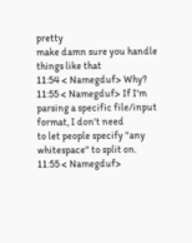pretty
make damn sure you handle things like that
11:54 < Namegduf> Why?
11:55 < Namegduf> If I'm parsing a specific file/input format, I don't need
to let people specify "any whitespace" to split on.
11:55 < Namegduf>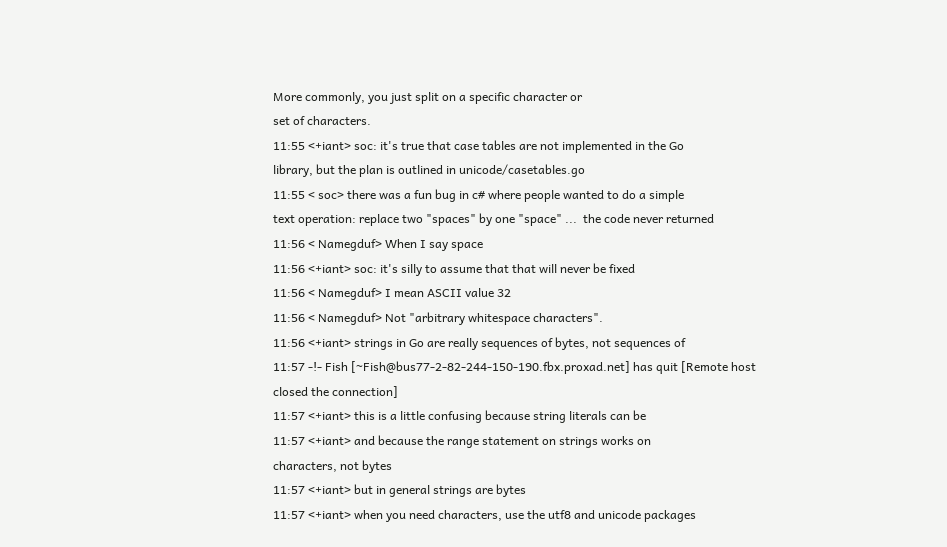More commonly, you just split on a specific character or
set of characters.
11:55 <+iant> soc: it's true that case tables are not implemented in the Go
library, but the plan is outlined in unicode/casetables.go
11:55 < soc> there was a fun bug in c# where people wanted to do a simple
text operation: replace two "spaces" by one "space" ...  the code never returned
11:56 < Namegduf> When I say space
11:56 <+iant> soc: it's silly to assume that that will never be fixed
11:56 < Namegduf> I mean ASCII value 32
11:56 < Namegduf> Not "arbitrary whitespace characters".
11:56 <+iant> strings in Go are really sequences of bytes, not sequences of
11:57 -!- Fish [~Fish@bus77-2-82-244-150-190.fbx.proxad.net] has quit [Remote host
closed the connection]
11:57 <+iant> this is a little confusing because string literals can be
11:57 <+iant> and because the range statement on strings works on
characters, not bytes
11:57 <+iant> but in general strings are bytes
11:57 <+iant> when you need characters, use the utf8 and unicode packages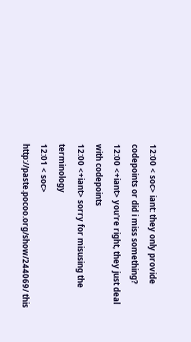12:00 < soc> iant: they only provide codepoints or did i miss something?
12:00 <+iant> you're right, they just deal with codepoints
12:00 <+iant> sorry for misusing the terminology
12:01 < soc> http://paste.pocoo.org/show/244069/ this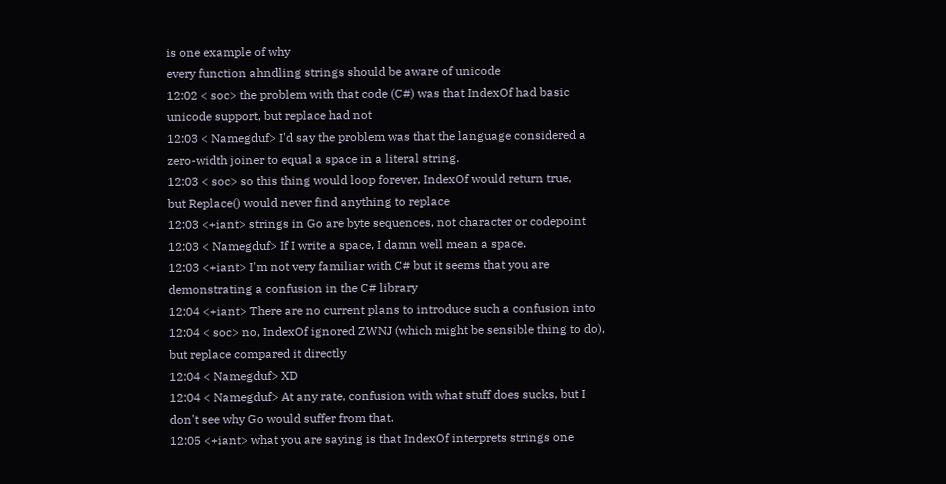is one example of why
every function ahndling strings should be aware of unicode
12:02 < soc> the problem with that code (C#) was that IndexOf had basic
unicode support, but replace had not
12:03 < Namegduf> I'd say the problem was that the language considered a
zero-width joiner to equal a space in a literal string.
12:03 < soc> so this thing would loop forever, IndexOf would return true,
but Replace() would never find anything to replace
12:03 <+iant> strings in Go are byte sequences, not character or codepoint
12:03 < Namegduf> If I write a space, I damn well mean a space.
12:03 <+iant> I'm not very familiar with C# but it seems that you are
demonstrating a confusion in the C# library
12:04 <+iant> There are no current plans to introduce such a confusion into
12:04 < soc> no, IndexOf ignored ZWNJ (which might be sensible thing to do),
but replace compared it directly
12:04 < Namegduf> XD
12:04 < Namegduf> At any rate, confusion with what stuff does sucks, but I
don't see why Go would suffer from that.
12:05 <+iant> what you are saying is that IndexOf interprets strings one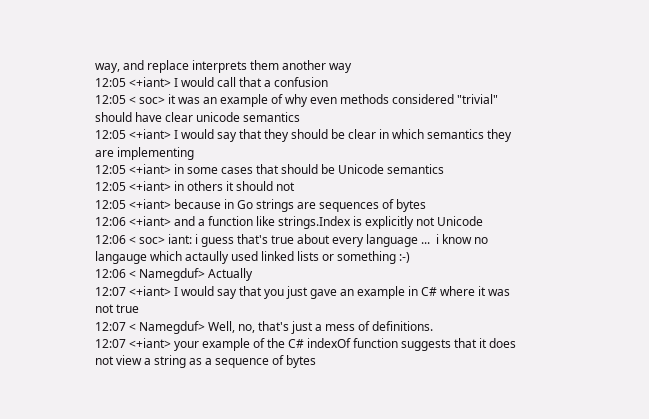way, and replace interprets them another way
12:05 <+iant> I would call that a confusion
12:05 < soc> it was an example of why even methods considered "trivial"
should have clear unicode semantics
12:05 <+iant> I would say that they should be clear in which semantics they
are implementing
12:05 <+iant> in some cases that should be Unicode semantics
12:05 <+iant> in others it should not
12:05 <+iant> because in Go strings are sequences of bytes
12:06 <+iant> and a function like strings.Index is explicitly not Unicode
12:06 < soc> iant: i guess that's true about every language ...  i know no
langauge which actaully used linked lists or something :-)
12:06 < Namegduf> Actually
12:07 <+iant> I would say that you just gave an example in C# where it was
not true
12:07 < Namegduf> Well, no, that's just a mess of definitions.
12:07 <+iant> your example of the C# indexOf function suggests that it does
not view a string as a sequence of bytes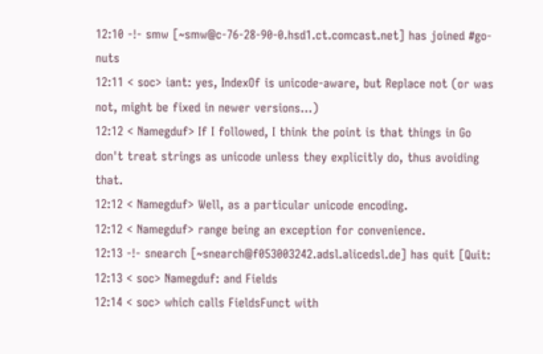12:10 -!- smw [~smw@c-76-28-90-0.hsd1.ct.comcast.net] has joined #go-nuts
12:11 < soc> iant: yes, IndexOf is unicode-aware, but Replace not (or was
not, might be fixed in newer versions...)
12:12 < Namegduf> If I followed, I think the point is that things in Go
don't treat strings as unicode unless they explicitly do, thus avoiding that.
12:12 < Namegduf> Well, as a particular unicode encoding.
12:12 < Namegduf> range being an exception for convenience.
12:13 -!- snearch [~snearch@f053003242.adsl.alicedsl.de] has quit [Quit:
12:13 < soc> Namegduf: and Fields
12:14 < soc> which calls FieldsFunct with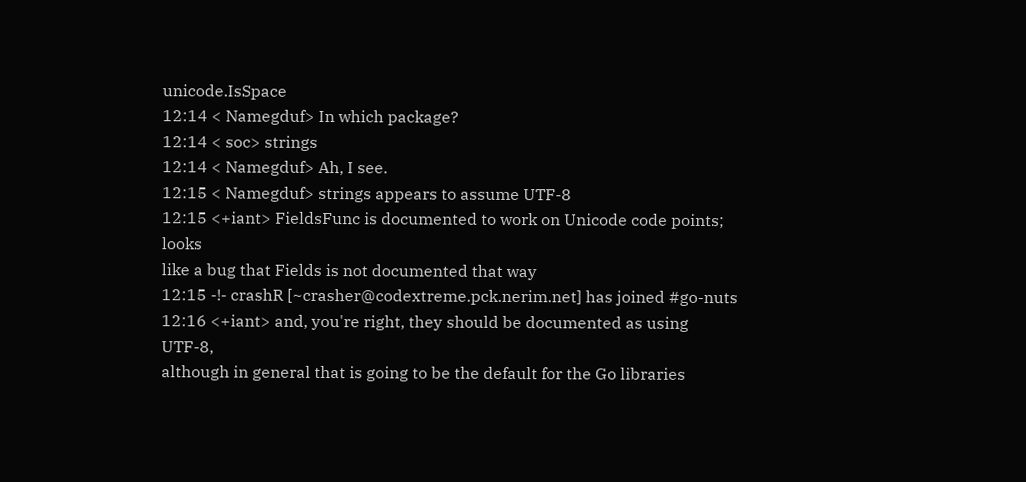unicode.IsSpace
12:14 < Namegduf> In which package?
12:14 < soc> strings
12:14 < Namegduf> Ah, I see.
12:15 < Namegduf> strings appears to assume UTF-8
12:15 <+iant> FieldsFunc is documented to work on Unicode code points; looks
like a bug that Fields is not documented that way
12:15 -!- crashR [~crasher@codextreme.pck.nerim.net] has joined #go-nuts
12:16 <+iant> and, you're right, they should be documented as using UTF-8,
although in general that is going to be the default for the Go libraries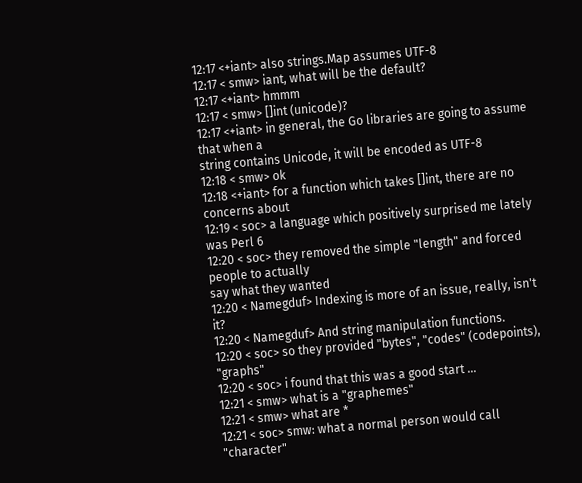12:17 <+iant> also strings.Map assumes UTF-8
12:17 < smw> iant, what will be the default?
12:17 <+iant> hmmm
12:17 < smw> []int (unicode)?
12:17 <+iant> in general, the Go libraries are going to assume that when a
string contains Unicode, it will be encoded as UTF-8
12:18 < smw> ok
12:18 <+iant> for a function which takes []int, there are no concerns about
12:19 < soc> a language which positively surprised me lately was Perl 6
12:20 < soc> they removed the simple "length" and forced people to actually
say what they wanted
12:20 < Namegduf> Indexing is more of an issue, really, isn't it?
12:20 < Namegduf> And string manipulation functions.
12:20 < soc> so they provided "bytes", "codes" (codepoints), "graphs"
12:20 < soc> i found that this was a good start ...
12:21 < smw> what is a "graphemes"
12:21 < smw> what are *
12:21 < soc> smw: what a normal person would call "character"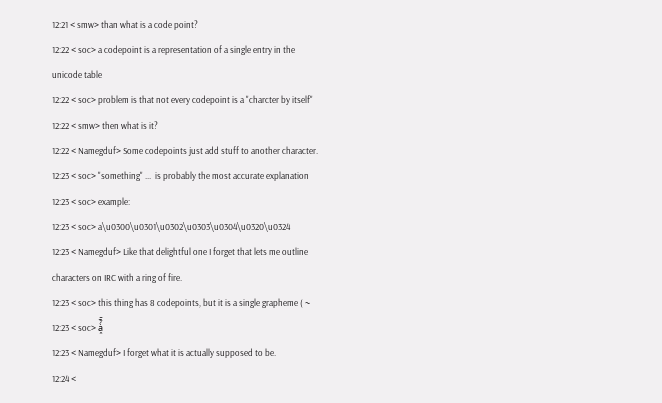12:21 < smw> than what is a code point?
12:22 < soc> a codepoint is a representation of a single entry in the
unicode table
12:22 < soc> problem is that not every codepoint is a "charcter by itself"
12:22 < smw> then what is it?
12:22 < Namegduf> Some codepoints just add stuff to another character.
12:23 < soc> "something" ...  is probably the most accurate explanation
12:23 < soc> example:
12:23 < soc> a\u0300\u0301\u0302\u0303\u0304\u0320\u0324
12:23 < Namegduf> Like that delightful one I forget that lets me outline
characters on IRC with a ring of fire.
12:23 < soc> this thing has 8 codepoints, but it is a single grapheme ( ~
12:23 < soc> à̠̤́̂̃̄
12:23 < Namegduf> I forget what it is actually supposed to be.
12:24 <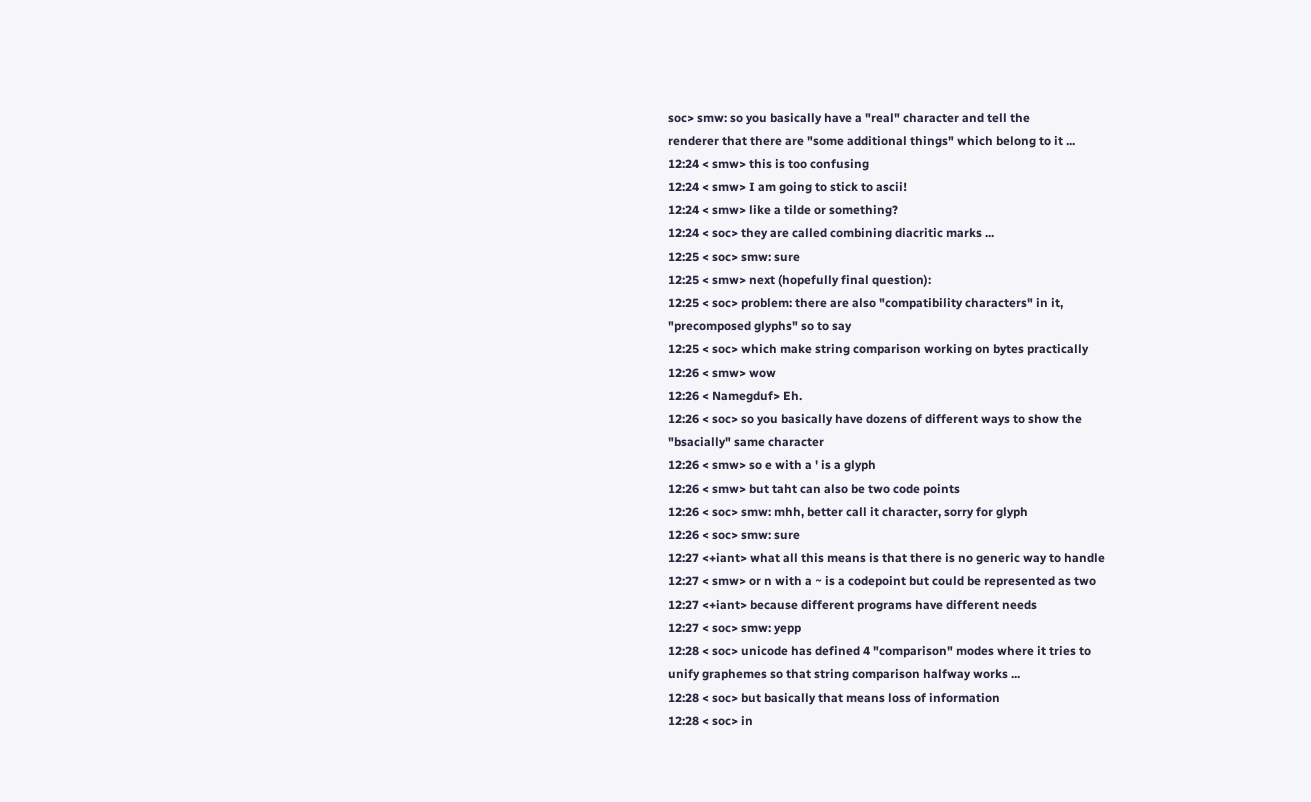soc> smw: so you basically have a "real" character and tell the
renderer that there are "some additional things" which belong to it ...
12:24 < smw> this is too confusing
12:24 < smw> I am going to stick to ascii!
12:24 < smw> like a tilde or something?
12:24 < soc> they are called combining diacritic marks ...
12:25 < soc> smw: sure
12:25 < smw> next (hopefully final question):
12:25 < soc> problem: there are also "compatibility characters" in it,
"precomposed glyphs" so to say
12:25 < soc> which make string comparison working on bytes practically
12:26 < smw> wow
12:26 < Namegduf> Eh.
12:26 < soc> so you basically have dozens of different ways to show the
"bsacially" same character
12:26 < smw> so e with a ' is a glyph
12:26 < smw> but taht can also be two code points
12:26 < soc> smw: mhh, better call it character, sorry for glyph
12:26 < soc> smw: sure
12:27 <+iant> what all this means is that there is no generic way to handle
12:27 < smw> or n with a ~ is a codepoint but could be represented as two
12:27 <+iant> because different programs have different needs
12:27 < soc> smw: yepp
12:28 < soc> unicode has defined 4 "comparison" modes where it tries to
unify graphemes so that string comparison halfway works ...
12:28 < soc> but basically that means loss of information
12:28 < soc> in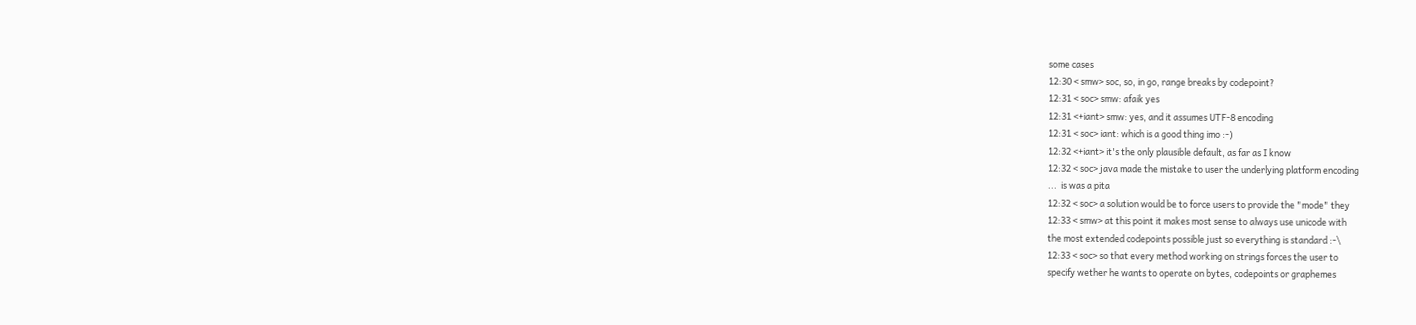some cases
12:30 < smw> soc, so, in go, range breaks by codepoint?
12:31 < soc> smw: afaik yes
12:31 <+iant> smw: yes, and it assumes UTF-8 encoding
12:31 < soc> iant: which is a good thing imo :-)
12:32 <+iant> it's the only plausible default, as far as I know
12:32 < soc> java made the mistake to user the underlying platform encoding
...  is was a pita
12:32 < soc> a solution would be to force users to provide the "mode" they
12:33 < smw> at this point it makes most sense to always use unicode with
the most extended codepoints possible just so everything is standard :-\
12:33 < soc> so that every method working on strings forces the user to
specify wether he wants to operate on bytes, codepoints or graphemes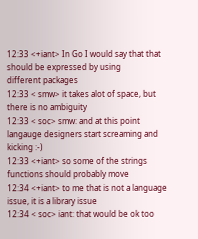12:33 <+iant> In Go I would say that that should be expressed by using
different packages
12:33 < smw> it takes alot of space, but there is no ambiguity
12:33 < soc> smw: and at this point langauge designers start screaming and
kicking :-)
12:33 <+iant> so some of the strings functions should probably move
12:34 <+iant> to me that is not a language issue, it is a library issue
12:34 < soc> iant: that would be ok too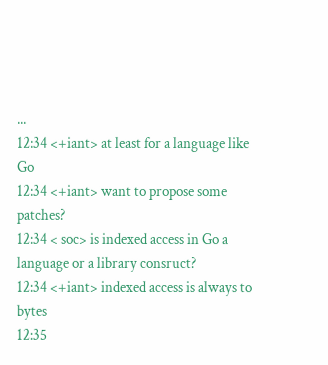...
12:34 <+iant> at least for a language like Go
12:34 <+iant> want to propose some patches?
12:34 < soc> is indexed access in Go a language or a library consruct?
12:34 <+iant> indexed access is always to bytes
12:35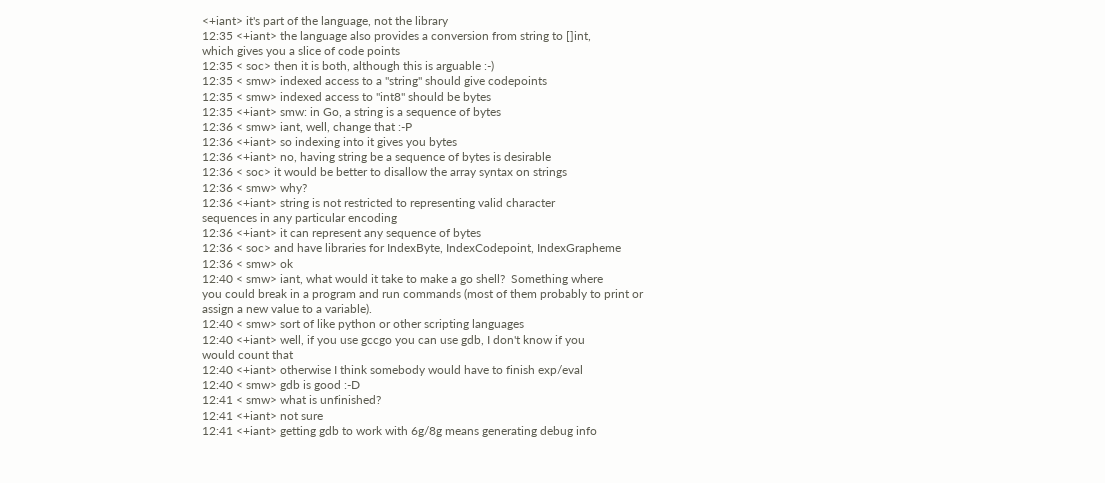<+iant> it's part of the language, not the library
12:35 <+iant> the language also provides a conversion from string to []int,
which gives you a slice of code points
12:35 < soc> then it is both, although this is arguable :-)
12:35 < smw> indexed access to a "string" should give codepoints
12:35 < smw> indexed access to "int8" should be bytes
12:35 <+iant> smw: in Go, a string is a sequence of bytes
12:36 < smw> iant, well, change that :-P
12:36 <+iant> so indexing into it gives you bytes
12:36 <+iant> no, having string be a sequence of bytes is desirable
12:36 < soc> it would be better to disallow the array syntax on strings
12:36 < smw> why?
12:36 <+iant> string is not restricted to representing valid character
sequences in any particular encoding
12:36 <+iant> it can represent any sequence of bytes
12:36 < soc> and have libraries for IndexByte, IndexCodepoint, IndexGrapheme
12:36 < smw> ok
12:40 < smw> iant, what would it take to make a go shell?  Something where
you could break in a program and run commands (most of them probably to print or
assign a new value to a variable).
12:40 < smw> sort of like python or other scripting languages
12:40 <+iant> well, if you use gccgo you can use gdb, I don't know if you
would count that
12:40 <+iant> otherwise I think somebody would have to finish exp/eval
12:40 < smw> gdb is good :-D
12:41 < smw> what is unfinished?
12:41 <+iant> not sure
12:41 <+iant> getting gdb to work with 6g/8g means generating debug info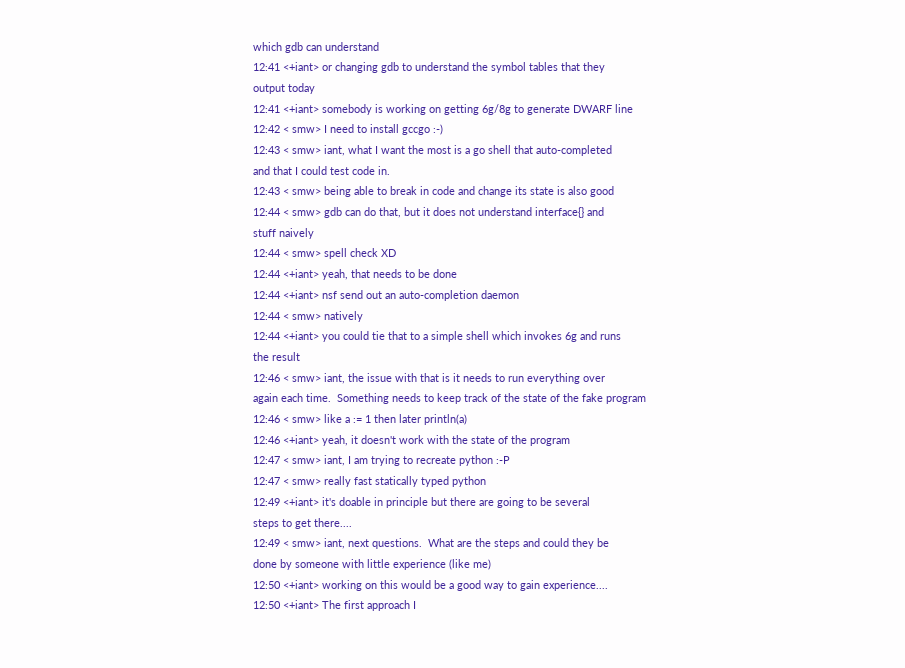which gdb can understand
12:41 <+iant> or changing gdb to understand the symbol tables that they
output today
12:41 <+iant> somebody is working on getting 6g/8g to generate DWARF line
12:42 < smw> I need to install gccgo :-)
12:43 < smw> iant, what I want the most is a go shell that auto-completed
and that I could test code in.
12:43 < smw> being able to break in code and change its state is also good
12:44 < smw> gdb can do that, but it does not understand interface{} and
stuff naively
12:44 < smw> spell check XD
12:44 <+iant> yeah, that needs to be done
12:44 <+iant> nsf send out an auto-completion daemon
12:44 < smw> natively
12:44 <+iant> you could tie that to a simple shell which invokes 6g and runs
the result
12:46 < smw> iant, the issue with that is it needs to run everything over
again each time.  Something needs to keep track of the state of the fake program
12:46 < smw> like a := 1 then later println(a)
12:46 <+iant> yeah, it doesn't work with the state of the program
12:47 < smw> iant, I am trying to recreate python :-P
12:47 < smw> really fast statically typed python
12:49 <+iant> it's doable in principle but there are going to be several
steps to get there....
12:49 < smw> iant, next questions.  What are the steps and could they be
done by someone with little experience (like me)
12:50 <+iant> working on this would be a good way to gain experience....
12:50 <+iant> The first approach I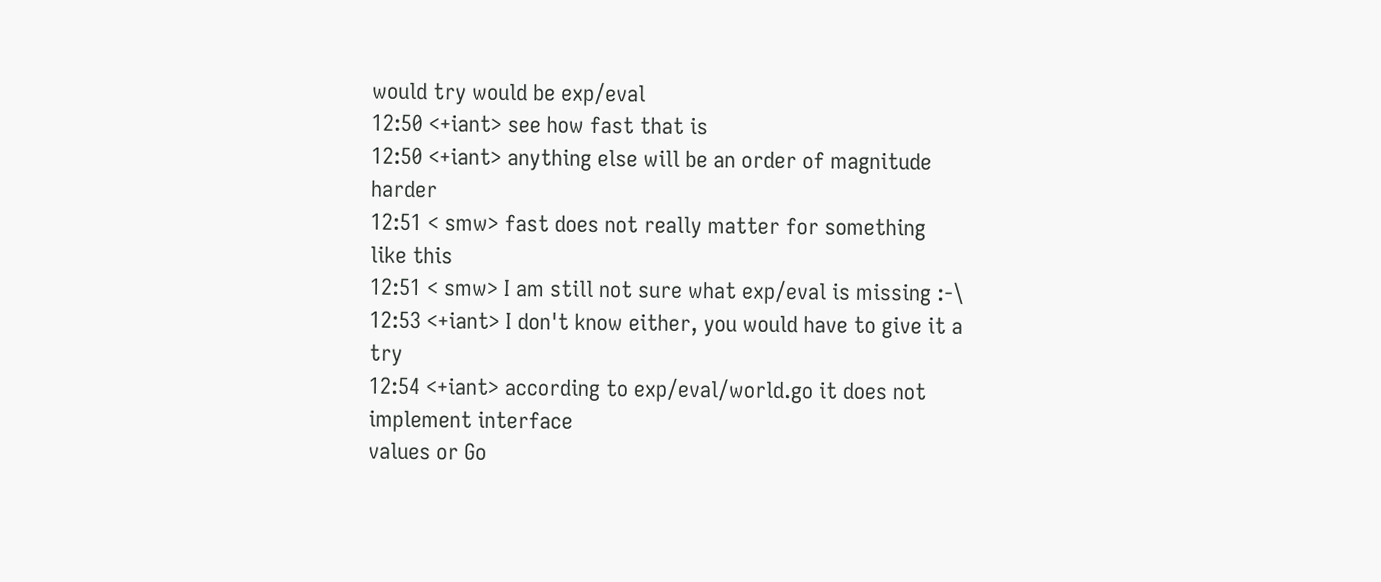would try would be exp/eval
12:50 <+iant> see how fast that is
12:50 <+iant> anything else will be an order of magnitude harder
12:51 < smw> fast does not really matter for something like this
12:51 < smw> I am still not sure what exp/eval is missing :-\
12:53 <+iant> I don't know either, you would have to give it a try
12:54 <+iant> according to exp/eval/world.go it does not implement interface
values or Go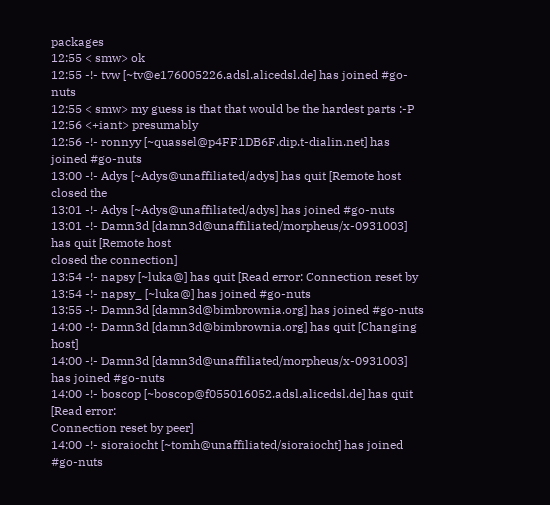packages
12:55 < smw> ok
12:55 -!- tvw [~tv@e176005226.adsl.alicedsl.de] has joined #go-nuts
12:55 < smw> my guess is that that would be the hardest parts :-P
12:56 <+iant> presumably
12:56 -!- ronnyy [~quassel@p4FF1DB6F.dip.t-dialin.net] has joined #go-nuts
13:00 -!- Adys [~Adys@unaffiliated/adys] has quit [Remote host closed the
13:01 -!- Adys [~Adys@unaffiliated/adys] has joined #go-nuts
13:01 -!- Damn3d [damn3d@unaffiliated/morpheus/x-0931003] has quit [Remote host
closed the connection]
13:54 -!- napsy [~luka@] has quit [Read error: Connection reset by
13:54 -!- napsy_ [~luka@] has joined #go-nuts
13:55 -!- Damn3d [damn3d@bimbrownia.org] has joined #go-nuts
14:00 -!- Damn3d [damn3d@bimbrownia.org] has quit [Changing host]
14:00 -!- Damn3d [damn3d@unaffiliated/morpheus/x-0931003] has joined #go-nuts
14:00 -!- boscop [~boscop@f055016052.adsl.alicedsl.de] has quit [Read error:
Connection reset by peer]
14:00 -!- sioraiocht [~tomh@unaffiliated/sioraiocht] has joined #go-nuts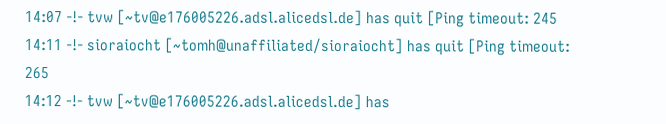14:07 -!- tvw [~tv@e176005226.adsl.alicedsl.de] has quit [Ping timeout: 245
14:11 -!- sioraiocht [~tomh@unaffiliated/sioraiocht] has quit [Ping timeout: 265
14:12 -!- tvw [~tv@e176005226.adsl.alicedsl.de] has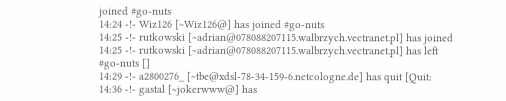joined #go-nuts
14:24 -!- Wiz126 [~Wiz126@] has joined #go-nuts
14:25 -!- rutkowski [~adrian@078088207115.walbrzych.vectranet.pl] has joined
14:25 -!- rutkowski [~adrian@078088207115.walbrzych.vectranet.pl] has left
#go-nuts []
14:29 -!- a2800276_ [~tbe@xdsl-78-34-159-6.netcologne.de] has quit [Quit:
14:36 -!- gastal [~jokerwww@] has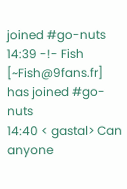joined #go-nuts
14:39 -!- Fish [~Fish@9fans.fr] has joined #go-nuts
14:40 < gastal> Can anyone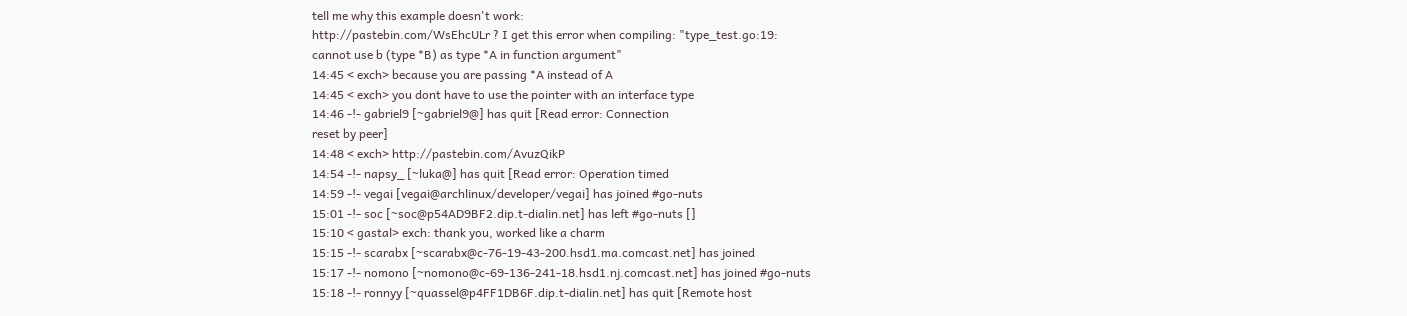tell me why this example doesn't work:
http://pastebin.com/WsEhcULr ? I get this error when compiling: "type_test.go:19:
cannot use b (type *B) as type *A in function argument"
14:45 < exch> because you are passing *A instead of A
14:45 < exch> you dont have to use the pointer with an interface type
14:46 -!- gabriel9 [~gabriel9@] has quit [Read error: Connection
reset by peer]
14:48 < exch> http://pastebin.com/AvuzQikP
14:54 -!- napsy_ [~luka@] has quit [Read error: Operation timed
14:59 -!- vegai [vegai@archlinux/developer/vegai] has joined #go-nuts
15:01 -!- soc [~soc@p54AD9BF2.dip.t-dialin.net] has left #go-nuts []
15:10 < gastal> exch: thank you, worked like a charm
15:15 -!- scarabx [~scarabx@c-76-19-43-200.hsd1.ma.comcast.net] has joined
15:17 -!- nomono [~nomono@c-69-136-241-18.hsd1.nj.comcast.net] has joined #go-nuts
15:18 -!- ronnyy [~quassel@p4FF1DB6F.dip.t-dialin.net] has quit [Remote host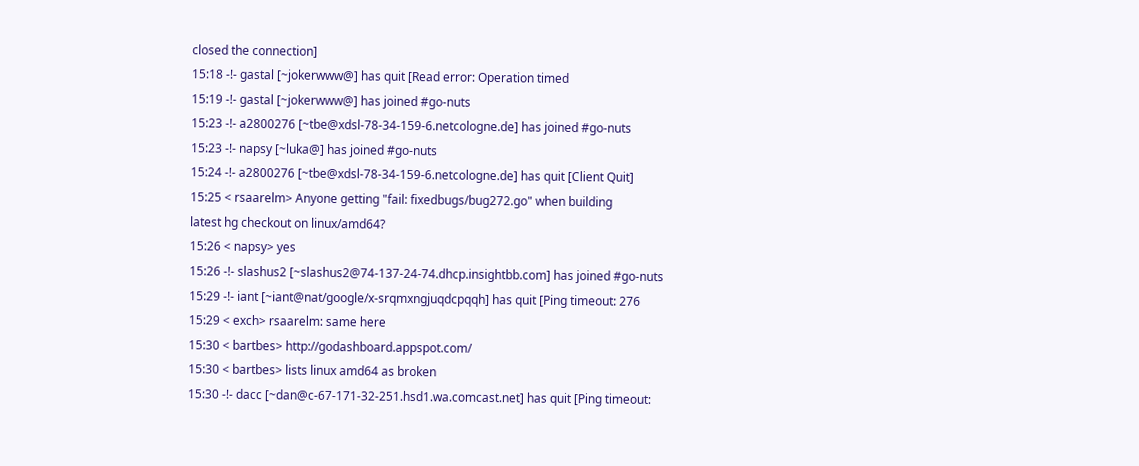closed the connection]
15:18 -!- gastal [~jokerwww@] has quit [Read error: Operation timed
15:19 -!- gastal [~jokerwww@] has joined #go-nuts
15:23 -!- a2800276 [~tbe@xdsl-78-34-159-6.netcologne.de] has joined #go-nuts
15:23 -!- napsy [~luka@] has joined #go-nuts
15:24 -!- a2800276 [~tbe@xdsl-78-34-159-6.netcologne.de] has quit [Client Quit]
15:25 < rsaarelm> Anyone getting "fail: fixedbugs/bug272.go" when building
latest hg checkout on linux/amd64?
15:26 < napsy> yes
15:26 -!- slashus2 [~slashus2@74-137-24-74.dhcp.insightbb.com] has joined #go-nuts
15:29 -!- iant [~iant@nat/google/x-srqmxngjuqdcpqqh] has quit [Ping timeout: 276
15:29 < exch> rsaarelm: same here
15:30 < bartbes> http://godashboard.appspot.com/
15:30 < bartbes> lists linux amd64 as broken
15:30 -!- dacc [~dan@c-67-171-32-251.hsd1.wa.comcast.net] has quit [Ping timeout: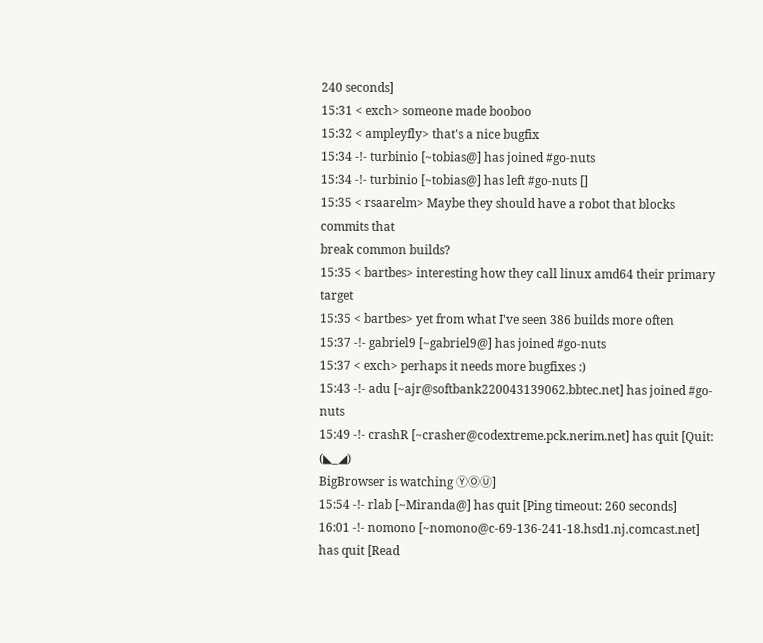240 seconds]
15:31 < exch> someone made booboo
15:32 < ampleyfly> that's a nice bugfix
15:34 -!- turbinio [~tobias@] has joined #go-nuts
15:34 -!- turbinio [~tobias@] has left #go-nuts []
15:35 < rsaarelm> Maybe they should have a robot that blocks commits that
break common builds?
15:35 < bartbes> interesting how they call linux amd64 their primary target
15:35 < bartbes> yet from what I've seen 386 builds more often
15:37 -!- gabriel9 [~gabriel9@] has joined #go-nuts
15:37 < exch> perhaps it needs more bugfixes :)
15:43 -!- adu [~ajr@softbank220043139062.bbtec.net] has joined #go-nuts
15:49 -!- crashR [~crasher@codextreme.pck.nerim.net] has quit [Quit: (◣_◢)
BigBrowser is watching ⓎⓄⓊ]
15:54 -!- rlab [~Miranda@] has quit [Ping timeout: 260 seconds]
16:01 -!- nomono [~nomono@c-69-136-241-18.hsd1.nj.comcast.net] has quit [Read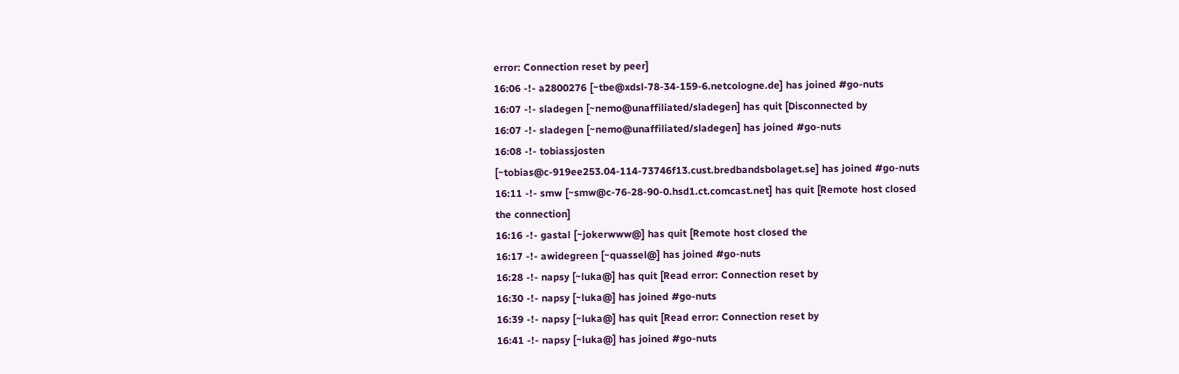error: Connection reset by peer]
16:06 -!- a2800276 [~tbe@xdsl-78-34-159-6.netcologne.de] has joined #go-nuts
16:07 -!- sladegen [~nemo@unaffiliated/sladegen] has quit [Disconnected by
16:07 -!- sladegen [~nemo@unaffiliated/sladegen] has joined #go-nuts
16:08 -!- tobiassjosten
[~tobias@c-919ee253.04-114-73746f13.cust.bredbandsbolaget.se] has joined #go-nuts
16:11 -!- smw [~smw@c-76-28-90-0.hsd1.ct.comcast.net] has quit [Remote host closed
the connection]
16:16 -!- gastal [~jokerwww@] has quit [Remote host closed the
16:17 -!- awidegreen [~quassel@] has joined #go-nuts
16:28 -!- napsy [~luka@] has quit [Read error: Connection reset by
16:30 -!- napsy [~luka@] has joined #go-nuts
16:39 -!- napsy [~luka@] has quit [Read error: Connection reset by
16:41 -!- napsy [~luka@] has joined #go-nuts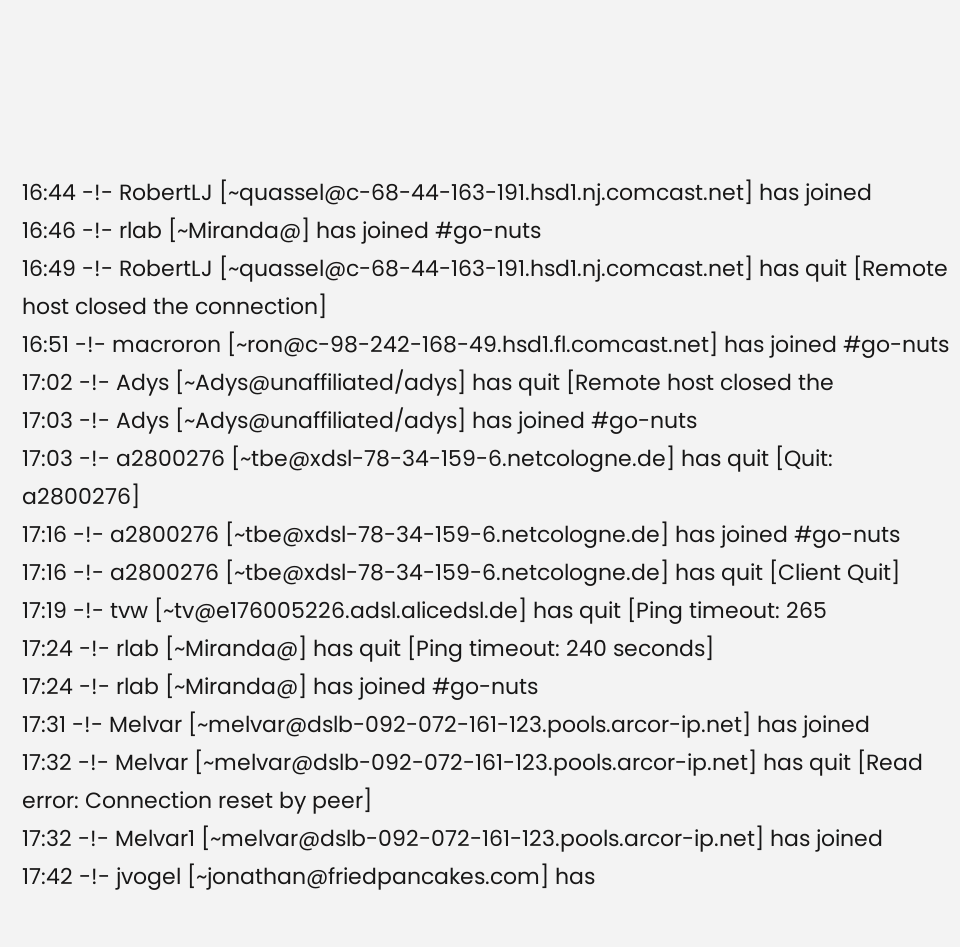16:44 -!- RobertLJ [~quassel@c-68-44-163-191.hsd1.nj.comcast.net] has joined
16:46 -!- rlab [~Miranda@] has joined #go-nuts
16:49 -!- RobertLJ [~quassel@c-68-44-163-191.hsd1.nj.comcast.net] has quit [Remote
host closed the connection]
16:51 -!- macroron [~ron@c-98-242-168-49.hsd1.fl.comcast.net] has joined #go-nuts
17:02 -!- Adys [~Adys@unaffiliated/adys] has quit [Remote host closed the
17:03 -!- Adys [~Adys@unaffiliated/adys] has joined #go-nuts
17:03 -!- a2800276 [~tbe@xdsl-78-34-159-6.netcologne.de] has quit [Quit: a2800276]
17:16 -!- a2800276 [~tbe@xdsl-78-34-159-6.netcologne.de] has joined #go-nuts
17:16 -!- a2800276 [~tbe@xdsl-78-34-159-6.netcologne.de] has quit [Client Quit]
17:19 -!- tvw [~tv@e176005226.adsl.alicedsl.de] has quit [Ping timeout: 265
17:24 -!- rlab [~Miranda@] has quit [Ping timeout: 240 seconds]
17:24 -!- rlab [~Miranda@] has joined #go-nuts
17:31 -!- Melvar [~melvar@dslb-092-072-161-123.pools.arcor-ip.net] has joined
17:32 -!- Melvar [~melvar@dslb-092-072-161-123.pools.arcor-ip.net] has quit [Read
error: Connection reset by peer]
17:32 -!- Melvar1 [~melvar@dslb-092-072-161-123.pools.arcor-ip.net] has joined
17:42 -!- jvogel [~jonathan@friedpancakes.com] has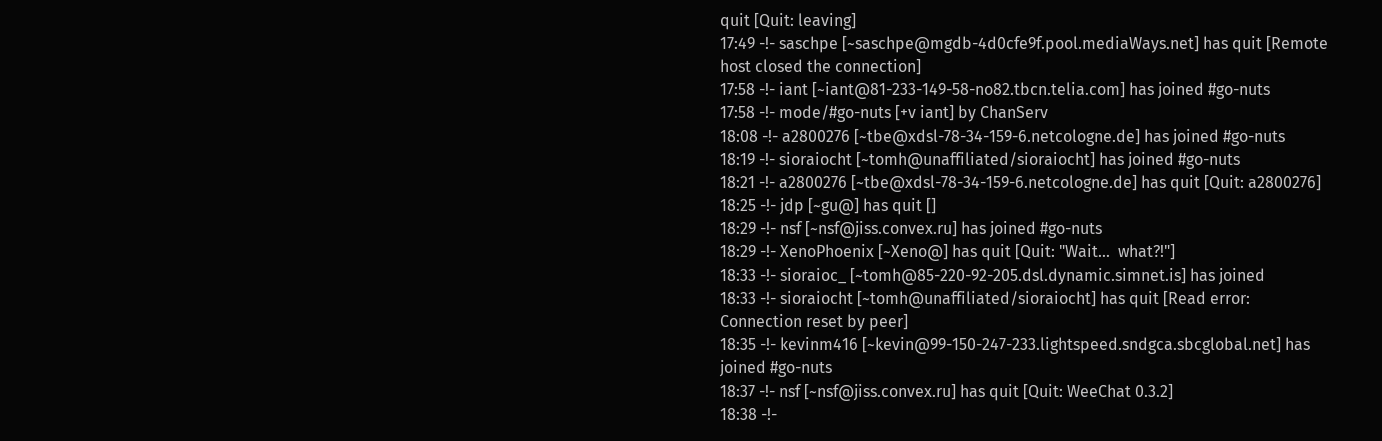quit [Quit: leaving]
17:49 -!- saschpe [~saschpe@mgdb-4d0cfe9f.pool.mediaWays.net] has quit [Remote
host closed the connection]
17:58 -!- iant [~iant@81-233-149-58-no82.tbcn.telia.com] has joined #go-nuts
17:58 -!- mode/#go-nuts [+v iant] by ChanServ
18:08 -!- a2800276 [~tbe@xdsl-78-34-159-6.netcologne.de] has joined #go-nuts
18:19 -!- sioraiocht [~tomh@unaffiliated/sioraiocht] has joined #go-nuts
18:21 -!- a2800276 [~tbe@xdsl-78-34-159-6.netcologne.de] has quit [Quit: a2800276]
18:25 -!- jdp [~gu@] has quit []
18:29 -!- nsf [~nsf@jiss.convex.ru] has joined #go-nuts
18:29 -!- XenoPhoenix [~Xeno@] has quit [Quit: "Wait...  what?!"]
18:33 -!- sioraioc_ [~tomh@85-220-92-205.dsl.dynamic.simnet.is] has joined
18:33 -!- sioraiocht [~tomh@unaffiliated/sioraiocht] has quit [Read error:
Connection reset by peer]
18:35 -!- kevinm416 [~kevin@99-150-247-233.lightspeed.sndgca.sbcglobal.net] has
joined #go-nuts
18:37 -!- nsf [~nsf@jiss.convex.ru] has quit [Quit: WeeChat 0.3.2]
18:38 -!-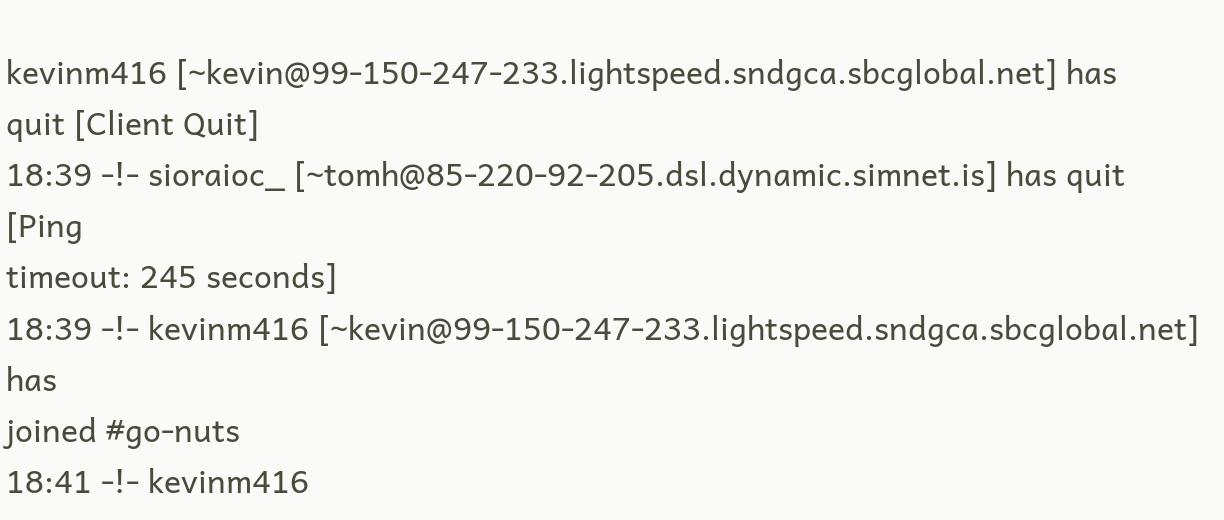kevinm416 [~kevin@99-150-247-233.lightspeed.sndgca.sbcglobal.net] has
quit [Client Quit]
18:39 -!- sioraioc_ [~tomh@85-220-92-205.dsl.dynamic.simnet.is] has quit [Ping
timeout: 245 seconds]
18:39 -!- kevinm416 [~kevin@99-150-247-233.lightspeed.sndgca.sbcglobal.net] has
joined #go-nuts
18:41 -!- kevinm416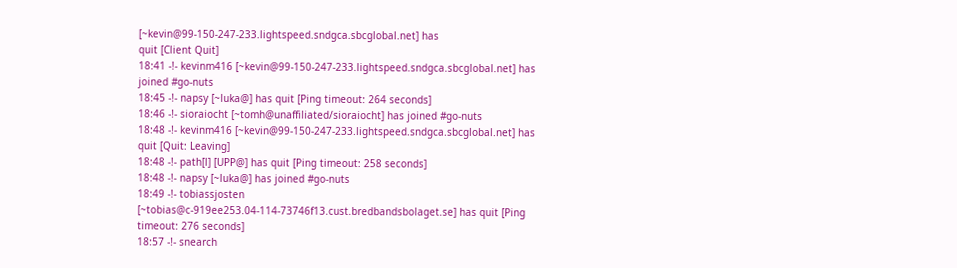[~kevin@99-150-247-233.lightspeed.sndgca.sbcglobal.net] has
quit [Client Quit]
18:41 -!- kevinm416 [~kevin@99-150-247-233.lightspeed.sndgca.sbcglobal.net] has
joined #go-nuts
18:45 -!- napsy [~luka@] has quit [Ping timeout: 264 seconds]
18:46 -!- sioraiocht [~tomh@unaffiliated/sioraiocht] has joined #go-nuts
18:48 -!- kevinm416 [~kevin@99-150-247-233.lightspeed.sndgca.sbcglobal.net] has
quit [Quit: Leaving]
18:48 -!- path[l] [UPP@] has quit [Ping timeout: 258 seconds]
18:48 -!- napsy [~luka@] has joined #go-nuts
18:49 -!- tobiassjosten
[~tobias@c-919ee253.04-114-73746f13.cust.bredbandsbolaget.se] has quit [Ping
timeout: 276 seconds]
18:57 -!- snearch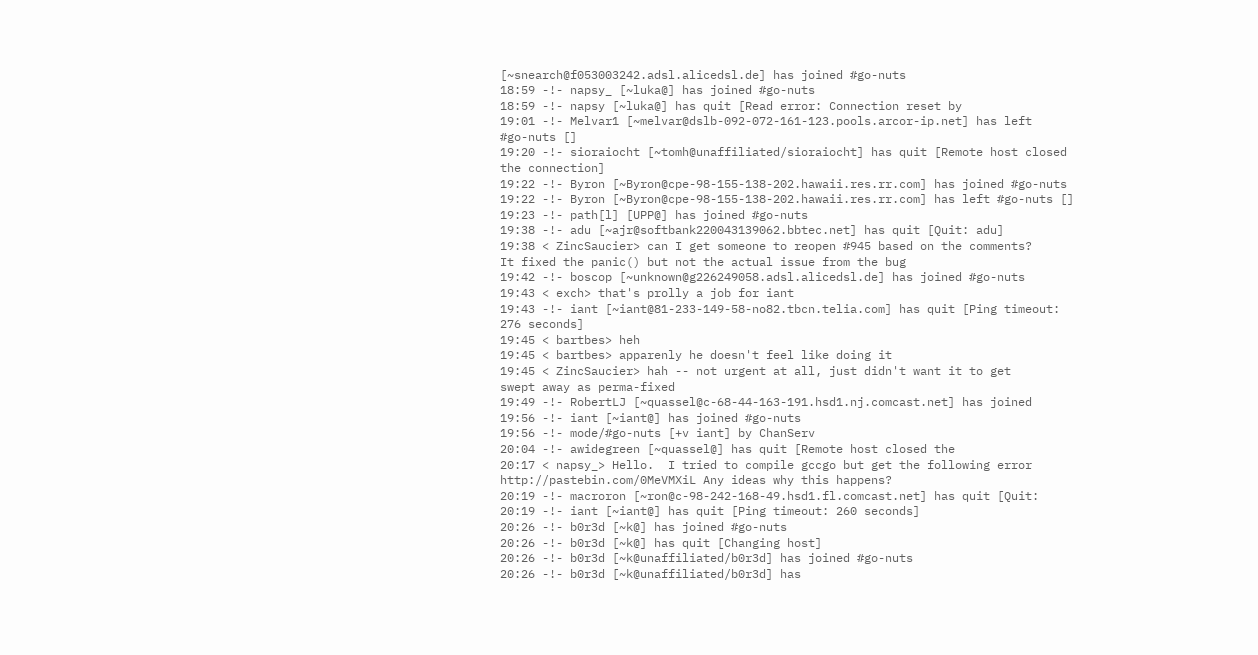[~snearch@f053003242.adsl.alicedsl.de] has joined #go-nuts
18:59 -!- napsy_ [~luka@] has joined #go-nuts
18:59 -!- napsy [~luka@] has quit [Read error: Connection reset by
19:01 -!- Melvar1 [~melvar@dslb-092-072-161-123.pools.arcor-ip.net] has left
#go-nuts []
19:20 -!- sioraiocht [~tomh@unaffiliated/sioraiocht] has quit [Remote host closed
the connection]
19:22 -!- Byron [~Byron@cpe-98-155-138-202.hawaii.res.rr.com] has joined #go-nuts
19:22 -!- Byron [~Byron@cpe-98-155-138-202.hawaii.res.rr.com] has left #go-nuts []
19:23 -!- path[l] [UPP@] has joined #go-nuts
19:38 -!- adu [~ajr@softbank220043139062.bbtec.net] has quit [Quit: adu]
19:38 < ZincSaucier> can I get someone to reopen #945 based on the comments?
It fixed the panic() but not the actual issue from the bug
19:42 -!- boscop [~unknown@g226249058.adsl.alicedsl.de] has joined #go-nuts
19:43 < exch> that's prolly a job for iant
19:43 -!- iant [~iant@81-233-149-58-no82.tbcn.telia.com] has quit [Ping timeout:
276 seconds]
19:45 < bartbes> heh
19:45 < bartbes> apparenly he doesn't feel like doing it
19:45 < ZincSaucier> hah -- not urgent at all, just didn't want it to get
swept away as perma-fixed
19:49 -!- RobertLJ [~quassel@c-68-44-163-191.hsd1.nj.comcast.net] has joined
19:56 -!- iant [~iant@] has joined #go-nuts
19:56 -!- mode/#go-nuts [+v iant] by ChanServ
20:04 -!- awidegreen [~quassel@] has quit [Remote host closed the
20:17 < napsy_> Hello.  I tried to compile gccgo but get the following error
http://pastebin.com/0MeVMXiL Any ideas why this happens?
20:19 -!- macroron [~ron@c-98-242-168-49.hsd1.fl.comcast.net] has quit [Quit:
20:19 -!- iant [~iant@] has quit [Ping timeout: 260 seconds]
20:26 -!- b0r3d [~k@] has joined #go-nuts
20:26 -!- b0r3d [~k@] has quit [Changing host]
20:26 -!- b0r3d [~k@unaffiliated/b0r3d] has joined #go-nuts
20:26 -!- b0r3d [~k@unaffiliated/b0r3d] has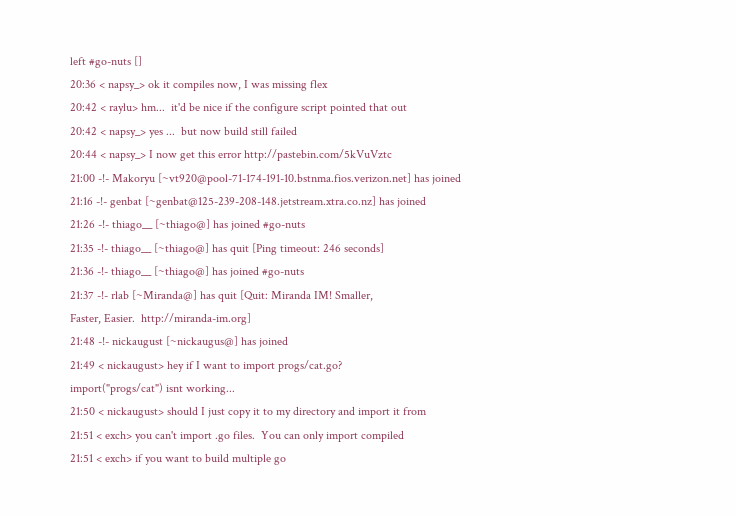left #go-nuts []
20:36 < napsy_> ok it compiles now, I was missing flex
20:42 < raylu> hm...  it'd be nice if the configure script pointed that out
20:42 < napsy_> yes ...  but now build still failed
20:44 < napsy_> I now get this error http://pastebin.com/5kVuVztc
21:00 -!- Makoryu [~vt920@pool-71-174-191-10.bstnma.fios.verizon.net] has joined
21:16 -!- genbat [~genbat@125-239-208-148.jetstream.xtra.co.nz] has joined
21:26 -!- thiago__ [~thiago@] has joined #go-nuts
21:35 -!- thiago__ [~thiago@] has quit [Ping timeout: 246 seconds]
21:36 -!- thiago__ [~thiago@] has joined #go-nuts
21:37 -!- rlab [~Miranda@] has quit [Quit: Miranda IM! Smaller,
Faster, Easier.  http://miranda-im.org]
21:48 -!- nickaugust [~nickaugus@] has joined
21:49 < nickaugust> hey if I want to import progs/cat.go?
import("progs/cat") isnt working...
21:50 < nickaugust> should I just copy it to my directory and import it from
21:51 < exch> you can't import .go files.  You can only import compiled
21:51 < exch> if you want to build multiple go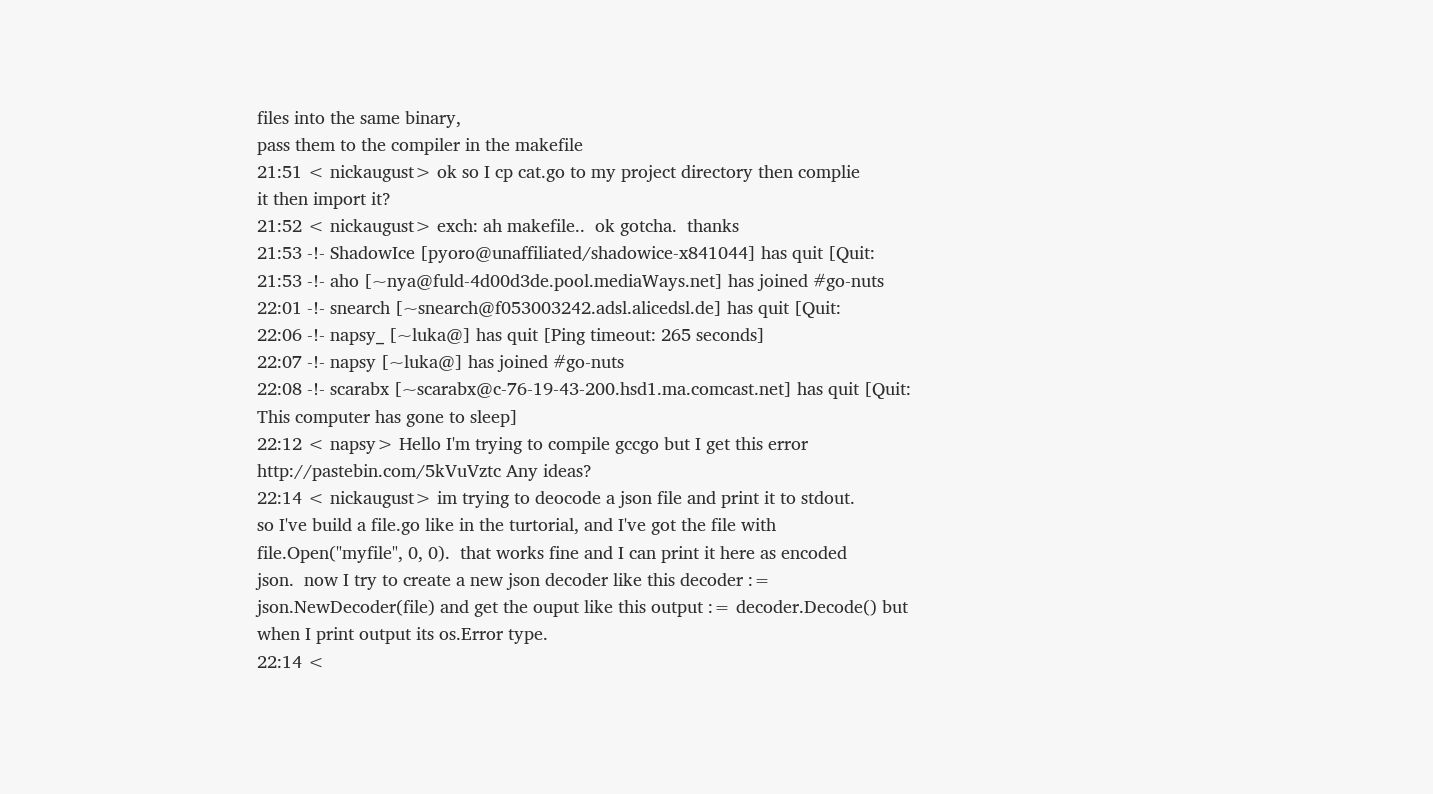files into the same binary,
pass them to the compiler in the makefile
21:51 < nickaugust> ok so I cp cat.go to my project directory then complie
it then import it?
21:52 < nickaugust> exch: ah makefile..  ok gotcha.  thanks
21:53 -!- ShadowIce [pyoro@unaffiliated/shadowice-x841044] has quit [Quit:
21:53 -!- aho [~nya@fuld-4d00d3de.pool.mediaWays.net] has joined #go-nuts
22:01 -!- snearch [~snearch@f053003242.adsl.alicedsl.de] has quit [Quit:
22:06 -!- napsy_ [~luka@] has quit [Ping timeout: 265 seconds]
22:07 -!- napsy [~luka@] has joined #go-nuts
22:08 -!- scarabx [~scarabx@c-76-19-43-200.hsd1.ma.comcast.net] has quit [Quit:
This computer has gone to sleep]
22:12 < napsy> Hello I'm trying to compile gccgo but I get this error
http://pastebin.com/5kVuVztc Any ideas?
22:14 < nickaugust> im trying to deocode a json file and print it to stdout.
so I've build a file.go like in the turtorial, and I've got the file with
file.Open("myfile", 0, 0).  that works fine and I can print it here as encoded
json.  now I try to create a new json decoder like this decoder :=
json.NewDecoder(file) and get the ouput like this output := decoder.Decode() but
when I print output its os.Error type.
22:14 <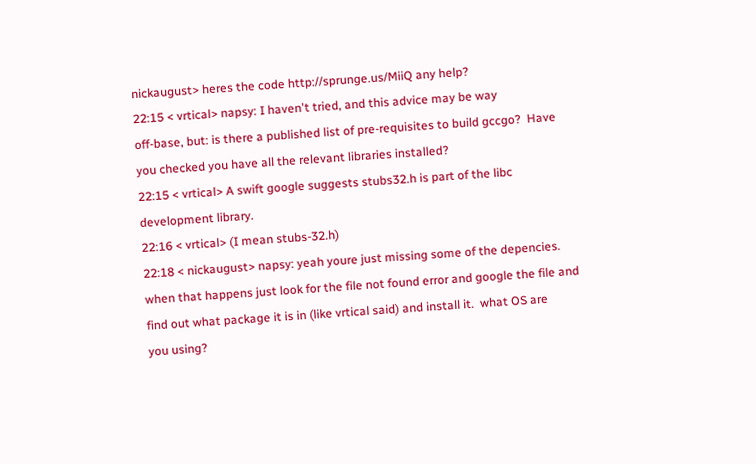nickaugust> heres the code http://sprunge.us/MiiQ any help?
22:15 < vrtical> napsy: I haven't tried, and this advice may be way
off-base, but: is there a published list of pre-requisites to build gccgo?  Have
you checked you have all the relevant libraries installed?
22:15 < vrtical> A swift google suggests stubs32.h is part of the libc
development library.
22:16 < vrtical> (I mean stubs-32.h)
22:18 < nickaugust> napsy: yeah youre just missing some of the depencies.
when that happens just look for the file not found error and google the file and
find out what package it is in (like vrtical said) and install it.  what OS are
you using?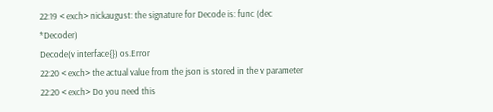22:19 < exch> nickaugust: the signature for Decode is: func (dec *Decoder)
Decode(v interface{}) os.Error
22:20 < exch> the actual value from the json is stored in the v parameter
22:20 < exch> Do you need this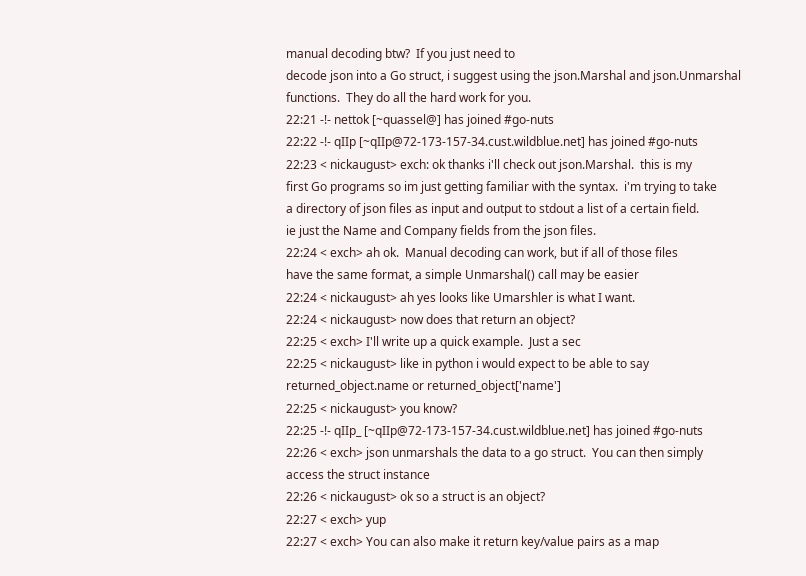manual decoding btw?  If you just need to
decode json into a Go struct, i suggest using the json.Marshal and json.Unmarshal
functions.  They do all the hard work for you.
22:21 -!- nettok [~quassel@] has joined #go-nuts
22:22 -!- qIIp [~qIIp@72-173-157-34.cust.wildblue.net] has joined #go-nuts
22:23 < nickaugust> exch: ok thanks i'll check out json.Marshal.  this is my
first Go programs so im just getting familiar with the syntax.  i'm trying to take
a directory of json files as input and output to stdout a list of a certain field.
ie just the Name and Company fields from the json files.
22:24 < exch> ah ok.  Manual decoding can work, but if all of those files
have the same format, a simple Unmarshal() call may be easier
22:24 < nickaugust> ah yes looks like Umarshler is what I want.
22:24 < nickaugust> now does that return an object?
22:25 < exch> I'll write up a quick example.  Just a sec
22:25 < nickaugust> like in python i would expect to be able to say
returned_object.name or returned_object['name']
22:25 < nickaugust> you know?
22:25 -!- qIIp_ [~qIIp@72-173-157-34.cust.wildblue.net] has joined #go-nuts
22:26 < exch> json unmarshals the data to a go struct.  You can then simply
access the struct instance
22:26 < nickaugust> ok so a struct is an object?
22:27 < exch> yup
22:27 < exch> You can also make it return key/value pairs as a map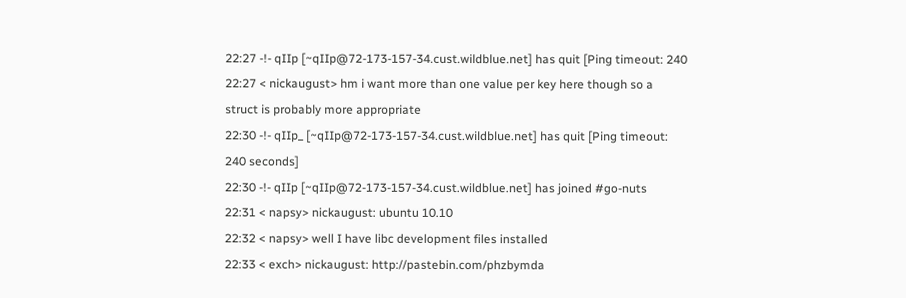22:27 -!- qIIp [~qIIp@72-173-157-34.cust.wildblue.net] has quit [Ping timeout: 240
22:27 < nickaugust> hm i want more than one value per key here though so a
struct is probably more appropriate
22:30 -!- qIIp_ [~qIIp@72-173-157-34.cust.wildblue.net] has quit [Ping timeout:
240 seconds]
22:30 -!- qIIp [~qIIp@72-173-157-34.cust.wildblue.net] has joined #go-nuts
22:31 < napsy> nickaugust: ubuntu 10.10
22:32 < napsy> well I have libc development files installed
22:33 < exch> nickaugust: http://pastebin.com/phzbymda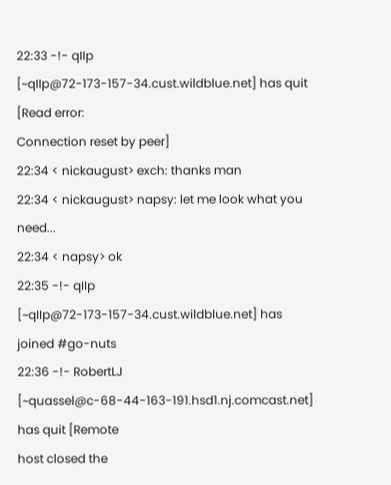22:33 -!- qIIp [~qIIp@72-173-157-34.cust.wildblue.net] has quit [Read error:
Connection reset by peer]
22:34 < nickaugust> exch: thanks man
22:34 < nickaugust> napsy: let me look what you need...
22:34 < napsy> ok
22:35 -!- qIIp [~qIIp@72-173-157-34.cust.wildblue.net] has joined #go-nuts
22:36 -!- RobertLJ [~quassel@c-68-44-163-191.hsd1.nj.comcast.net] has quit [Remote
host closed the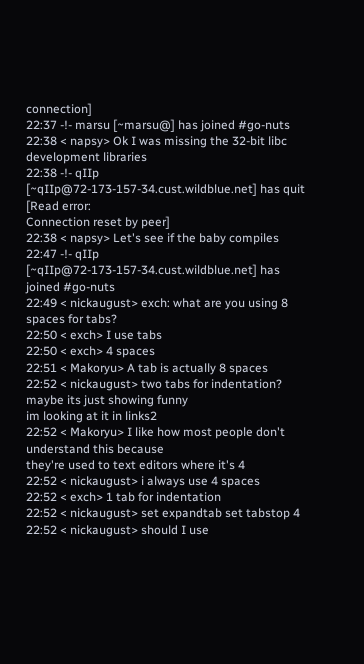connection]
22:37 -!- marsu [~marsu@] has joined #go-nuts
22:38 < napsy> Ok I was missing the 32-bit libc development libraries
22:38 -!- qIIp [~qIIp@72-173-157-34.cust.wildblue.net] has quit [Read error:
Connection reset by peer]
22:38 < napsy> Let's see if the baby compiles
22:47 -!- qIIp [~qIIp@72-173-157-34.cust.wildblue.net] has joined #go-nuts
22:49 < nickaugust> exch: what are you using 8 spaces for tabs?
22:50 < exch> I use tabs
22:50 < exch> 4 spaces
22:51 < Makoryu> A tab is actually 8 spaces
22:52 < nickaugust> two tabs for indentation?  maybe its just showing funny
im looking at it in links2
22:52 < Makoryu> I like how most people don't understand this because
they're used to text editors where it's 4
22:52 < nickaugust> i always use 4 spaces
22:52 < exch> 1 tab for indentation
22:52 < nickaugust> set expandtab set tabstop 4
22:52 < nickaugust> should I use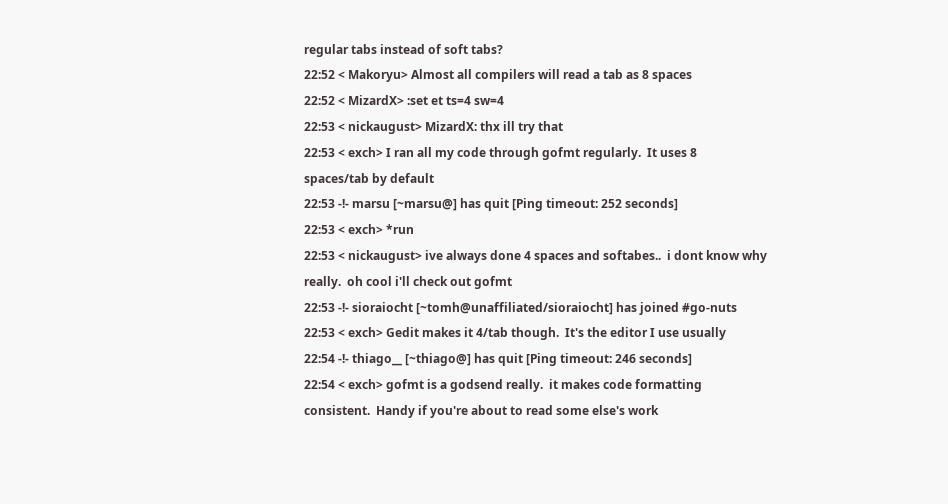regular tabs instead of soft tabs?
22:52 < Makoryu> Almost all compilers will read a tab as 8 spaces
22:52 < MizardX> :set et ts=4 sw=4
22:53 < nickaugust> MizardX: thx ill try that
22:53 < exch> I ran all my code through gofmt regularly.  It uses 8
spaces/tab by default
22:53 -!- marsu [~marsu@] has quit [Ping timeout: 252 seconds]
22:53 < exch> *run
22:53 < nickaugust> ive always done 4 spaces and softabes..  i dont know why
really.  oh cool i'll check out gofmt
22:53 -!- sioraiocht [~tomh@unaffiliated/sioraiocht] has joined #go-nuts
22:53 < exch> Gedit makes it 4/tab though.  It's the editor I use usually
22:54 -!- thiago__ [~thiago@] has quit [Ping timeout: 246 seconds]
22:54 < exch> gofmt is a godsend really.  it makes code formatting
consistent.  Handy if you're about to read some else's work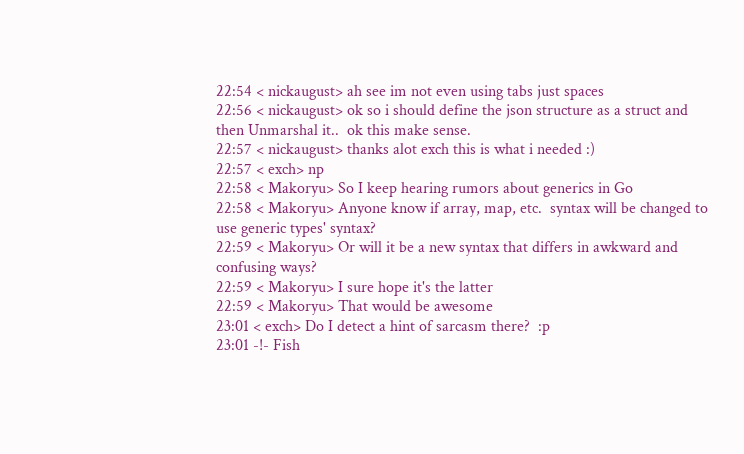22:54 < nickaugust> ah see im not even using tabs just spaces
22:56 < nickaugust> ok so i should define the json structure as a struct and
then Unmarshal it..  ok this make sense.
22:57 < nickaugust> thanks alot exch this is what i needed :)
22:57 < exch> np
22:58 < Makoryu> So I keep hearing rumors about generics in Go
22:58 < Makoryu> Anyone know if array, map, etc.  syntax will be changed to
use generic types' syntax?
22:59 < Makoryu> Or will it be a new syntax that differs in awkward and
confusing ways?
22:59 < Makoryu> I sure hope it's the latter
22:59 < Makoryu> That would be awesome
23:01 < exch> Do I detect a hint of sarcasm there?  :p
23:01 -!- Fish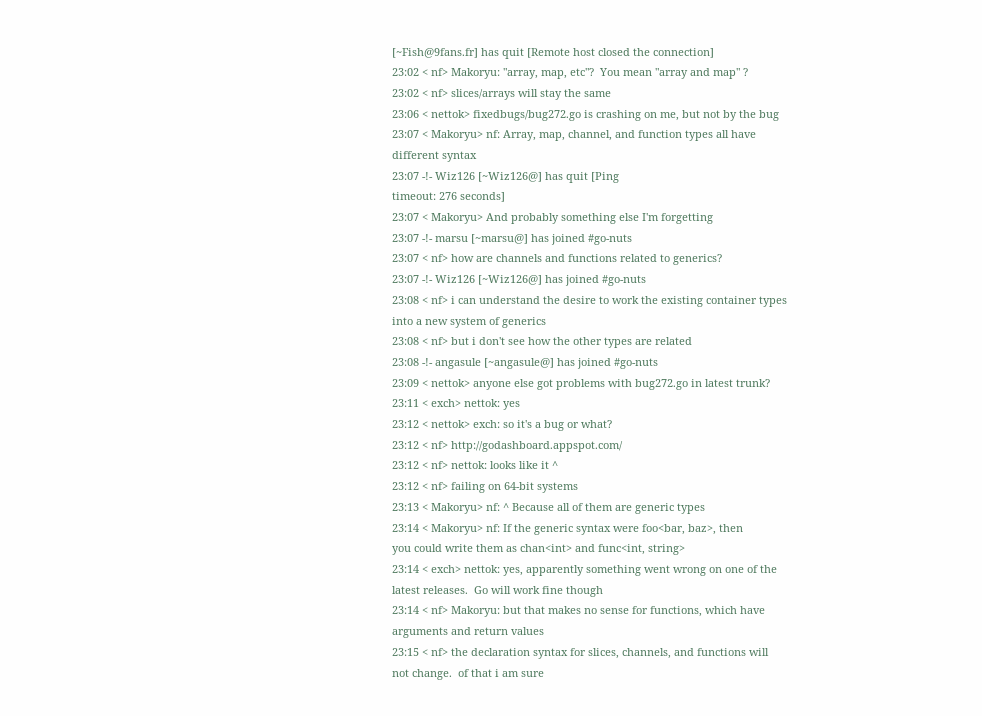[~Fish@9fans.fr] has quit [Remote host closed the connection]
23:02 < nf> Makoryu: "array, map, etc"?  You mean "array and map" ?
23:02 < nf> slices/arrays will stay the same
23:06 < nettok> fixedbugs/bug272.go is crashing on me, but not by the bug
23:07 < Makoryu> nf: Array, map, channel, and function types all have
different syntax
23:07 -!- Wiz126 [~Wiz126@] has quit [Ping
timeout: 276 seconds]
23:07 < Makoryu> And probably something else I'm forgetting
23:07 -!- marsu [~marsu@] has joined #go-nuts
23:07 < nf> how are channels and functions related to generics?
23:07 -!- Wiz126 [~Wiz126@] has joined #go-nuts
23:08 < nf> i can understand the desire to work the existing container types
into a new system of generics
23:08 < nf> but i don't see how the other types are related
23:08 -!- angasule [~angasule@] has joined #go-nuts
23:09 < nettok> anyone else got problems with bug272.go in latest trunk?
23:11 < exch> nettok: yes
23:12 < nettok> exch: so it's a bug or what?
23:12 < nf> http://godashboard.appspot.com/
23:12 < nf> nettok: looks like it ^
23:12 < nf> failing on 64-bit systems
23:13 < Makoryu> nf: ^ Because all of them are generic types
23:14 < Makoryu> nf: If the generic syntax were foo<bar, baz>, then
you could write them as chan<int> and func<int, string>
23:14 < exch> nettok: yes, apparently something went wrong on one of the
latest releases.  Go will work fine though
23:14 < nf> Makoryu: but that makes no sense for functions, which have
arguments and return values
23:15 < nf> the declaration syntax for slices, channels, and functions will
not change.  of that i am sure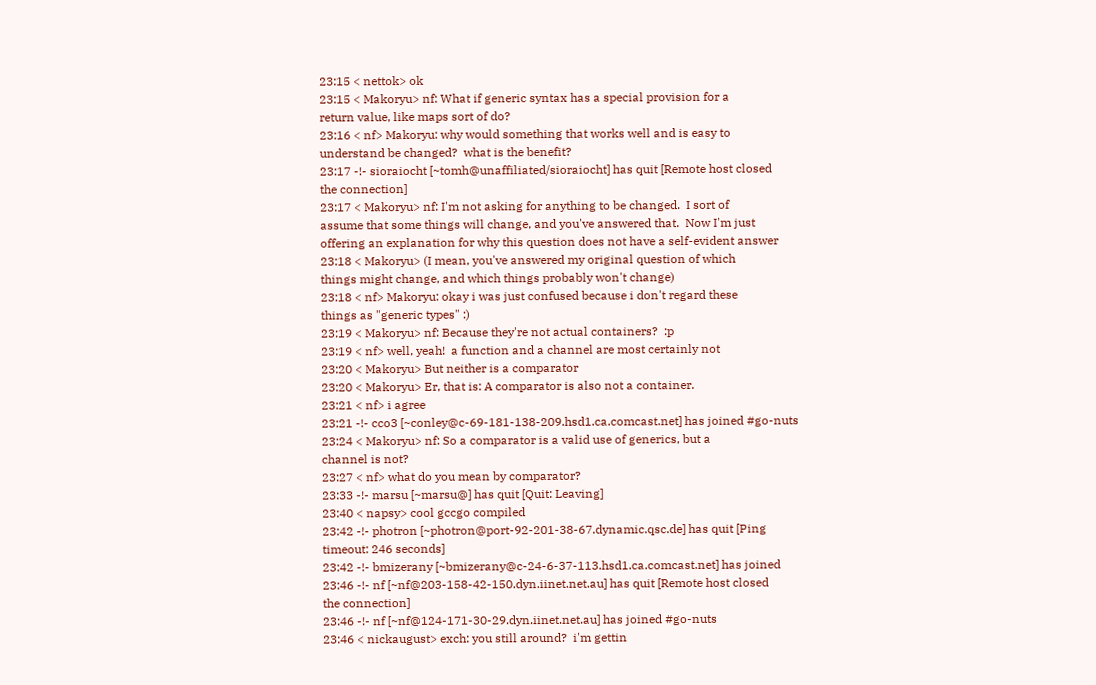23:15 < nettok> ok
23:15 < Makoryu> nf: What if generic syntax has a special provision for a
return value, like maps sort of do?
23:16 < nf> Makoryu: why would something that works well and is easy to
understand be changed?  what is the benefit?
23:17 -!- sioraiocht [~tomh@unaffiliated/sioraiocht] has quit [Remote host closed
the connection]
23:17 < Makoryu> nf: I'm not asking for anything to be changed.  I sort of
assume that some things will change, and you've answered that.  Now I'm just
offering an explanation for why this question does not have a self-evident answer
23:18 < Makoryu> (I mean, you've answered my original question of which
things might change, and which things probably won't change)
23:18 < nf> Makoryu: okay i was just confused because i don't regard these
things as "generic types" :)
23:19 < Makoryu> nf: Because they're not actual containers?  :p
23:19 < nf> well, yeah!  a function and a channel are most certainly not
23:20 < Makoryu> But neither is a comparator
23:20 < Makoryu> Er, that is: A comparator is also not a container.
23:21 < nf> i agree
23:21 -!- cco3 [~conley@c-69-181-138-209.hsd1.ca.comcast.net] has joined #go-nuts
23:24 < Makoryu> nf: So a comparator is a valid use of generics, but a
channel is not?
23:27 < nf> what do you mean by comparator?
23:33 -!- marsu [~marsu@] has quit [Quit: Leaving]
23:40 < napsy> cool gccgo compiled
23:42 -!- photron [~photron@port-92-201-38-67.dynamic.qsc.de] has quit [Ping
timeout: 246 seconds]
23:42 -!- bmizerany [~bmizerany@c-24-6-37-113.hsd1.ca.comcast.net] has joined
23:46 -!- nf [~nf@203-158-42-150.dyn.iinet.net.au] has quit [Remote host closed
the connection]
23:46 -!- nf [~nf@124-171-30-29.dyn.iinet.net.au] has joined #go-nuts
23:46 < nickaugust> exch: you still around?  i'm gettin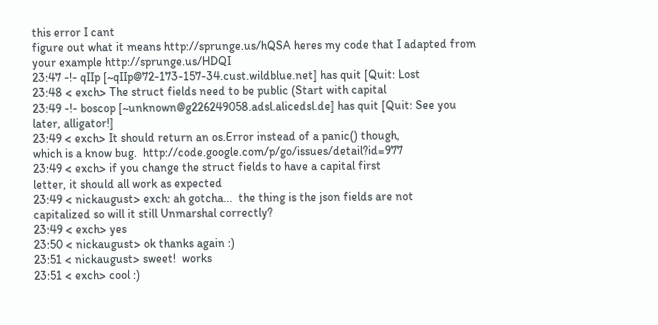this error I cant
figure out what it means http://sprunge.us/hQSA heres my code that I adapted from
your example http://sprunge.us/HDQI
23:47 -!- qIIp [~qIIp@72-173-157-34.cust.wildblue.net] has quit [Quit: Lost
23:48 < exch> The struct fields need to be public (Start with capital
23:49 -!- boscop [~unknown@g226249058.adsl.alicedsl.de] has quit [Quit: See you
later, alligator!]
23:49 < exch> It should return an os.Error instead of a panic() though,
which is a know bug.  http://code.google.com/p/go/issues/detail?id=977
23:49 < exch> if you change the struct fields to have a capital first
letter, it should all work as expected
23:49 < nickaugust> exch: ah gotcha...  the thing is the json fields are not
capitalized so will it still Unmarshal correctly?
23:49 < exch> yes
23:50 < nickaugust> ok thanks again :)
23:51 < nickaugust> sweet!  works
23:51 < exch> cool :)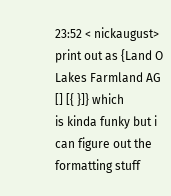23:52 < nickaugust> print out as {Land O Lakes Farmland AG [] [{ }]} which
is kinda funky but i can figure out the formatting stuff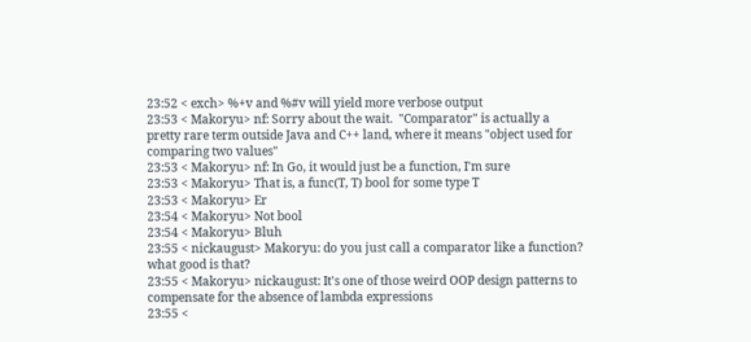23:52 < exch> %+v and %#v will yield more verbose output
23:53 < Makoryu> nf: Sorry about the wait.  "Comparator" is actually a
pretty rare term outside Java and C++ land, where it means "object used for
comparing two values"
23:53 < Makoryu> nf: In Go, it would just be a function, I'm sure
23:53 < Makoryu> That is, a func(T, T) bool for some type T
23:53 < Makoryu> Er
23:54 < Makoryu> Not bool
23:54 < Makoryu> Bluh
23:55 < nickaugust> Makoryu: do you just call a comparator like a function?
what good is that?
23:55 < Makoryu> nickaugust: It's one of those weird OOP design patterns to
compensate for the absence of lambda expressions
23:55 <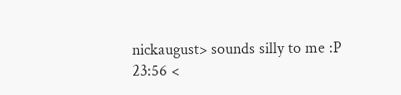nickaugust> sounds silly to me :P
23:56 <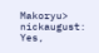Makoryu> nickaugust: Yes,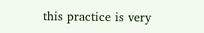this practice is very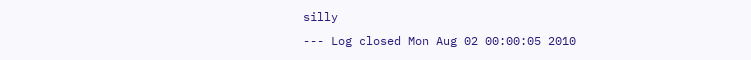silly
--- Log closed Mon Aug 02 00:00:05 2010